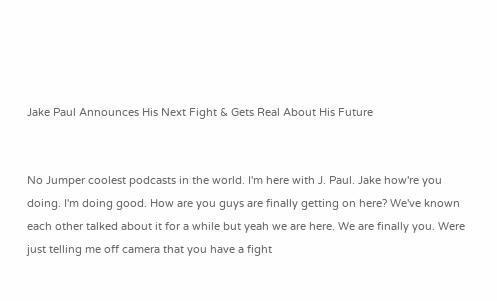Jake Paul Announces His Next Fight & Gets Real About His Future


No Jumper coolest podcasts in the world. I'm here with J. Paul. Jake how're you doing. I'm doing good. How are you guys are finally getting on here? We've known each other talked about it for a while but yeah we are here. We are finally you. Were just telling me off camera that you have a fight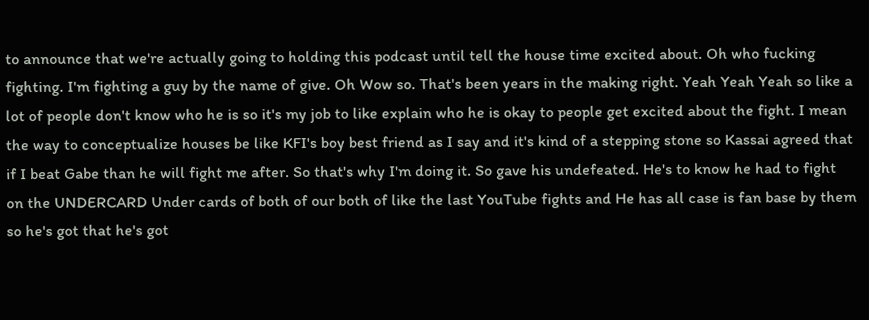to announce that we're actually going to holding this podcast until tell the house time excited about. Oh who fucking fighting. I'm fighting a guy by the name of give. Oh Wow so. That's been years in the making right. Yeah Yeah Yeah so like a lot of people don't know who he is so it's my job to like explain who he is okay to people get excited about the fight. I mean the way to conceptualize houses be like KFI's boy best friend as I say and it's kind of a stepping stone so Kassai agreed that if I beat Gabe than he will fight me after. So that's why I'm doing it. So gave his undefeated. He's to know he had to fight on the UNDERCARD Under cards of both of our both of like the last YouTube fights and He has all case is fan base by them so he's got that he's got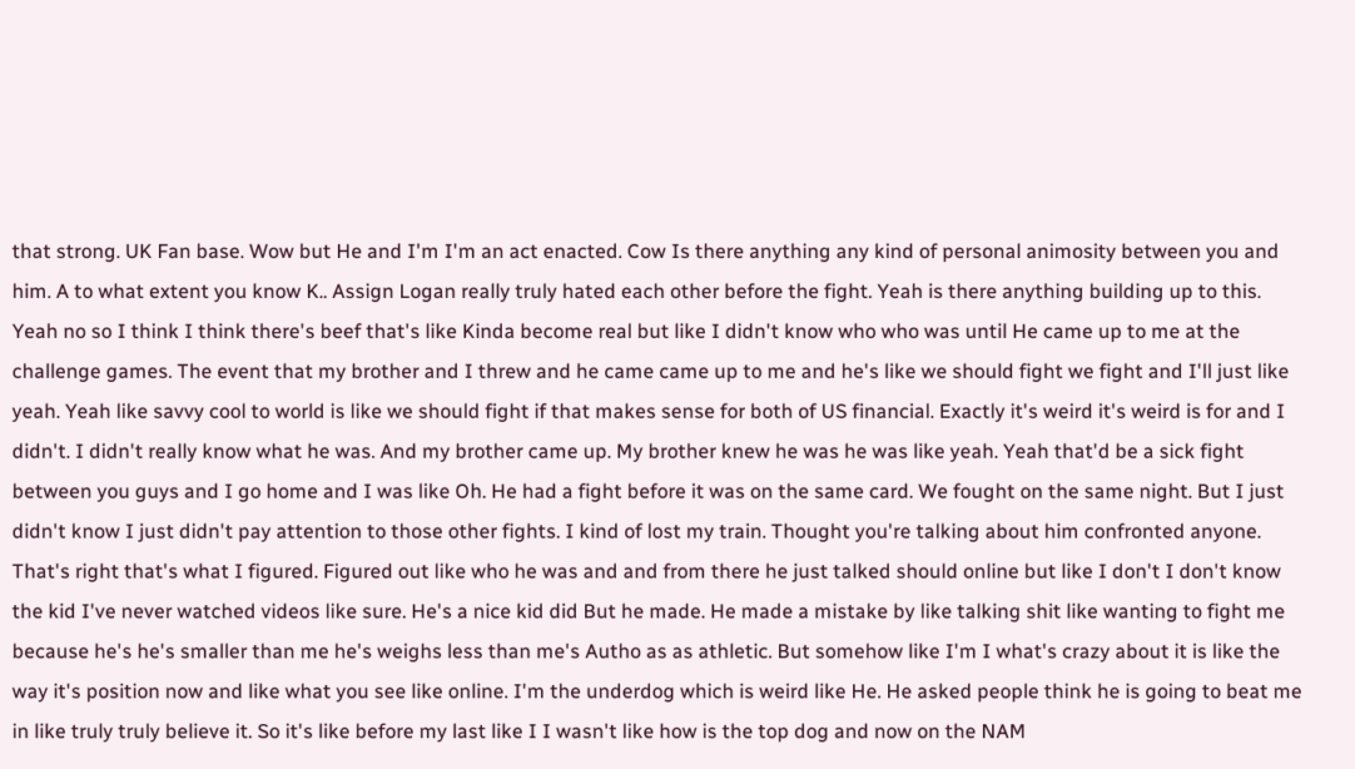that strong. UK Fan base. Wow but He and I'm I'm an act enacted. Cow Is there anything any kind of personal animosity between you and him. A to what extent you know K.. Assign Logan really truly hated each other before the fight. Yeah is there anything building up to this. Yeah no so I think I think there's beef that's like Kinda become real but like I didn't know who who was until He came up to me at the challenge games. The event that my brother and I threw and he came came up to me and he's like we should fight we fight and I'll just like yeah. Yeah like savvy cool to world is like we should fight if that makes sense for both of US financial. Exactly it's weird it's weird is for and I didn't. I didn't really know what he was. And my brother came up. My brother knew he was he was like yeah. Yeah that'd be a sick fight between you guys and I go home and I was like Oh. He had a fight before it was on the same card. We fought on the same night. But I just didn't know I just didn't pay attention to those other fights. I kind of lost my train. Thought you're talking about him confronted anyone. That's right that's what I figured. Figured out like who he was and and from there he just talked should online but like I don't I don't know the kid I've never watched videos like sure. He's a nice kid did But he made. He made a mistake by like talking shit like wanting to fight me because he's he's smaller than me he's weighs less than me's Autho as as athletic. But somehow like I'm I what's crazy about it is like the way it's position now and like what you see like online. I'm the underdog which is weird like He. He asked people think he is going to beat me in like truly truly believe it. So it's like before my last like I I wasn't like how is the top dog and now on the NAM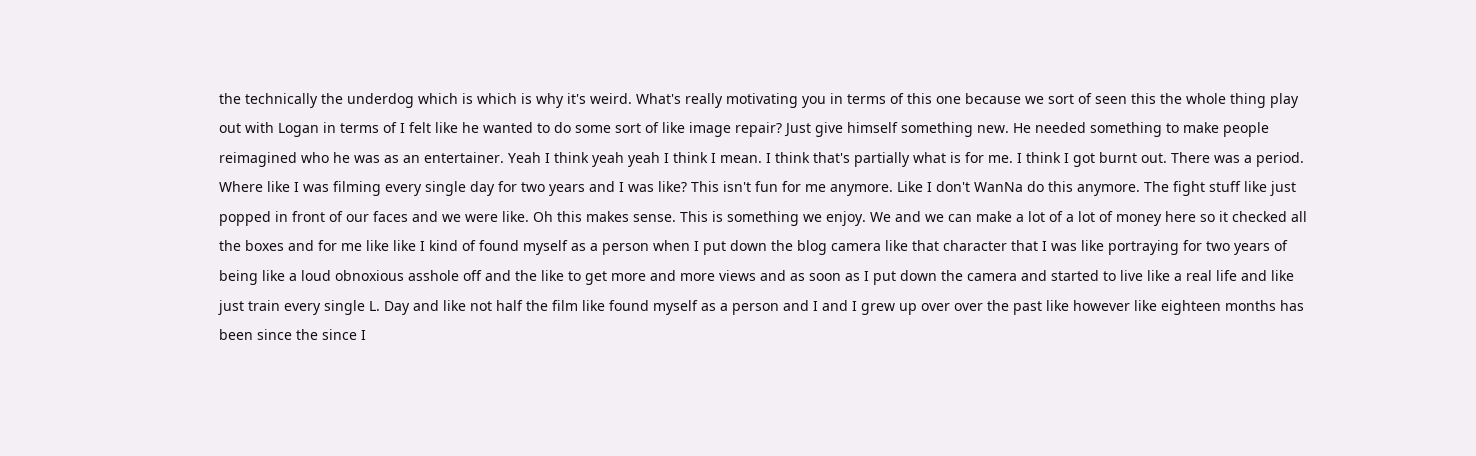the technically the underdog which is which is why it's weird. What's really motivating you in terms of this one because we sort of seen this the whole thing play out with Logan in terms of I felt like he wanted to do some sort of like image repair? Just give himself something new. He needed something to make people reimagined who he was as an entertainer. Yeah I think yeah yeah I think I mean. I think that's partially what is for me. I think I got burnt out. There was a period. Where like I was filming every single day for two years and I was like? This isn't fun for me anymore. Like I don't WanNa do this anymore. The fight stuff like just popped in front of our faces and we were like. Oh this makes sense. This is something we enjoy. We and we can make a lot of a lot of money here so it checked all the boxes and for me like like I kind of found myself as a person when I put down the blog camera like that character that I was like portraying for two years of being like a loud obnoxious asshole off and the like to get more and more views and as soon as I put down the camera and started to live like a real life and like just train every single L. Day and like not half the film like found myself as a person and I and I grew up over over the past like however like eighteen months has been since the since I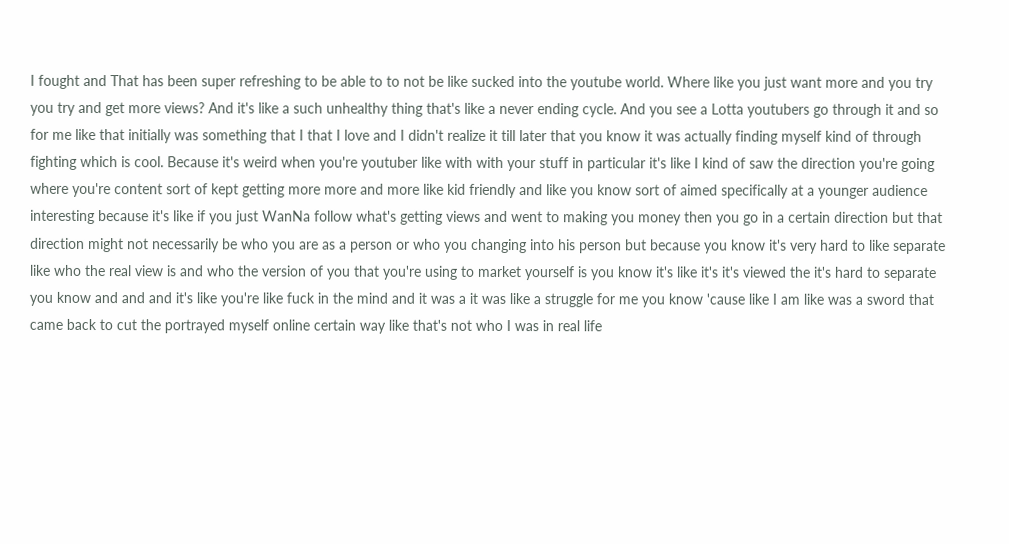I fought and That has been super refreshing to be able to to not be like sucked into the youtube world. Where like you just want more and you try you try and get more views? And it's like a such unhealthy thing that's like a never ending cycle. And you see a Lotta youtubers go through it and so for me like that initially was something that I that I love and I didn't realize it till later that you know it was actually finding myself kind of through fighting which is cool. Because it's weird when you're youtuber like with with your stuff in particular it's like I kind of saw the direction you're going where you're content sort of kept getting more more and more like kid friendly and like you know sort of aimed specifically at a younger audience interesting because it's like if you just WanNa follow what's getting views and went to making you money then you go in a certain direction but that direction might not necessarily be who you are as a person or who you changing into his person but because you know it's very hard to like separate like who the real view is and who the version of you that you're using to market yourself is you know it's like it's it's viewed the it's hard to separate you know and and and it's like you're like fuck in the mind and it was a it was like a struggle for me you know 'cause like I am like was a sword that came back to cut the portrayed myself online certain way like that's not who I was in real life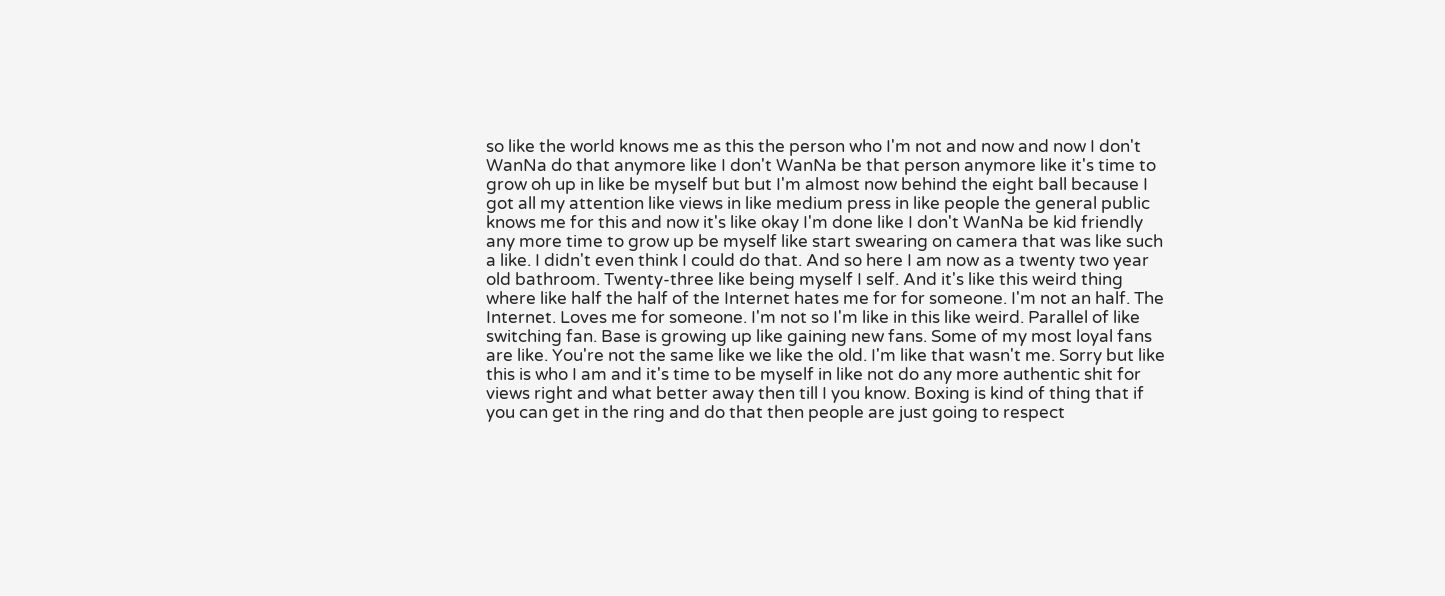so like the world knows me as this the person who I'm not and now and now I don't WanNa do that anymore like I don't WanNa be that person anymore like it's time to grow oh up in like be myself but but I'm almost now behind the eight ball because I got all my attention like views in like medium press in like people the general public knows me for this and now it's like okay I'm done like I don't WanNa be kid friendly any more time to grow up be myself like start swearing on camera that was like such a like. I didn't even think I could do that. And so here I am now as a twenty two year old bathroom. Twenty-three like being myself I self. And it's like this weird thing where like half the half of the Internet hates me for for someone. I'm not an half. The Internet. Loves me for someone. I'm not so I'm like in this like weird. Parallel of like switching fan. Base is growing up like gaining new fans. Some of my most loyal fans are like. You're not the same like we like the old. I'm like that wasn't me. Sorry but like this is who I am and it's time to be myself in like not do any more authentic shit for views right and what better away then till I you know. Boxing is kind of thing that if you can get in the ring and do that then people are just going to respect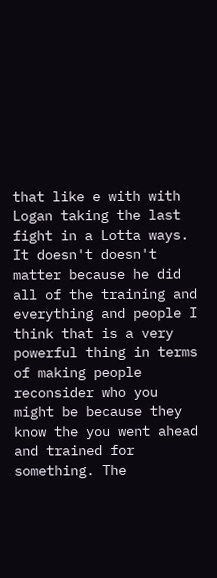that like e with with Logan taking the last fight in a Lotta ways. It doesn't doesn't matter because he did all of the training and everything and people I think that is a very powerful thing in terms of making people reconsider who you might be because they know the you went ahead and trained for something. The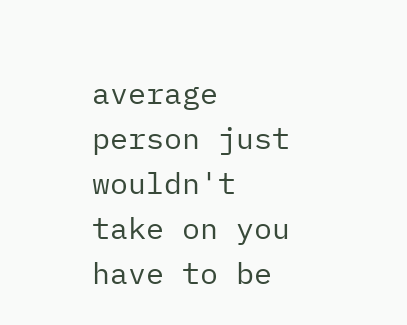average person just wouldn't take on you have to be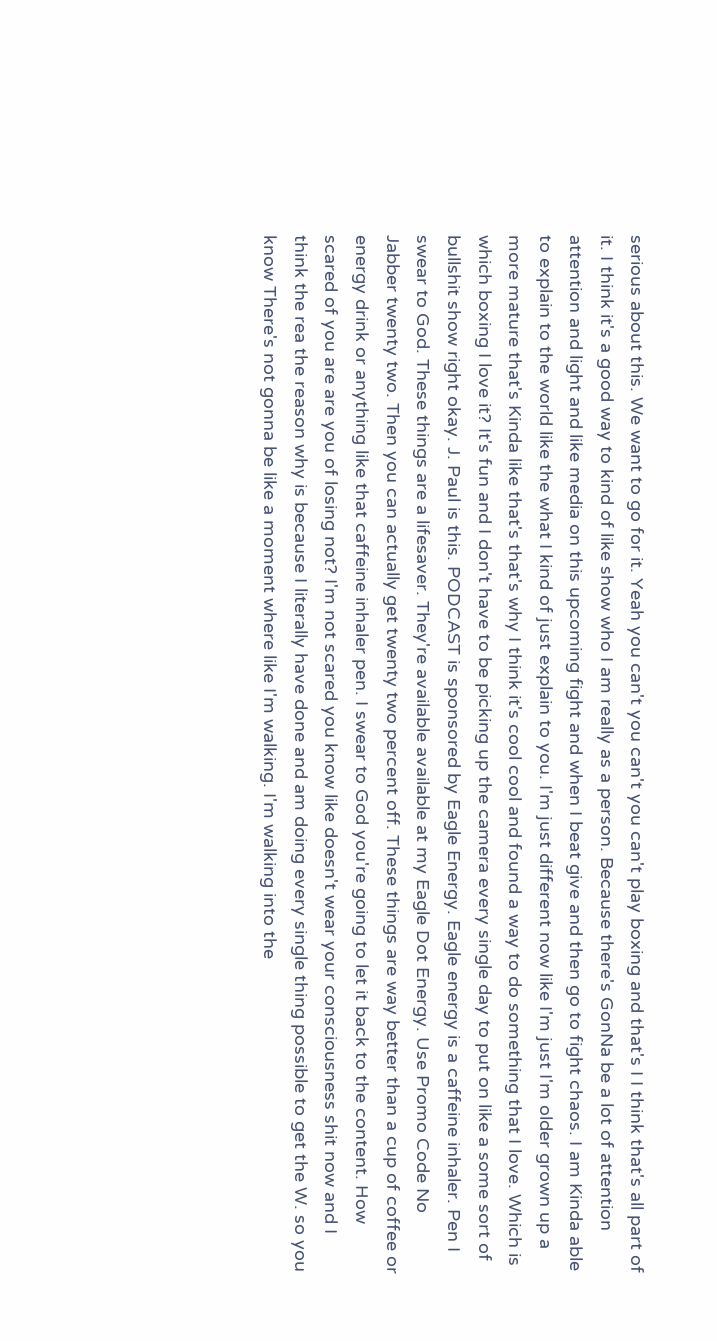serious about this. We want to go for it. Yeah you can't you can't you can't play boxing and that's I I think that's all part of it. I think it's a good way to kind of like show who I am really as a person. Because there's GonNa be a lot of attention attention and light and like media on this upcoming fight and when I beat give and then go to fight chaos. I am Kinda able to explain to the world like the what I kind of just explain to you. I'm just different now like I'm just I'm older grown up a more mature that's Kinda like that's that's why I think it's cool cool and found a way to do something that I love. Which is which boxing I love it? It's fun and I don't have to be picking up the camera every single day to put on like a some sort of bullshit show right okay. J. Paul is this. PODCAST is sponsored by Eagle Energy. Eagle energy is a caffeine inhaler. Pen I swear to God. These things are a lifesaver. They're available available at my Eagle Dot Energy. Use Promo Code No Jabber twenty two. Then you can actually get twenty two percent off. These things are way better than a cup of coffee or energy drink or anything like that caffeine inhaler pen. I swear to God you're going to let it back to the content. How scared of you are are you of losing not? I'm not scared you know like doesn't wear your consciousness shit now and I think the rea the reason why is because I literally have done and am doing every single thing possible to get the W. so you know There's not gonna be like a moment where like I'm walking. I'm walking into the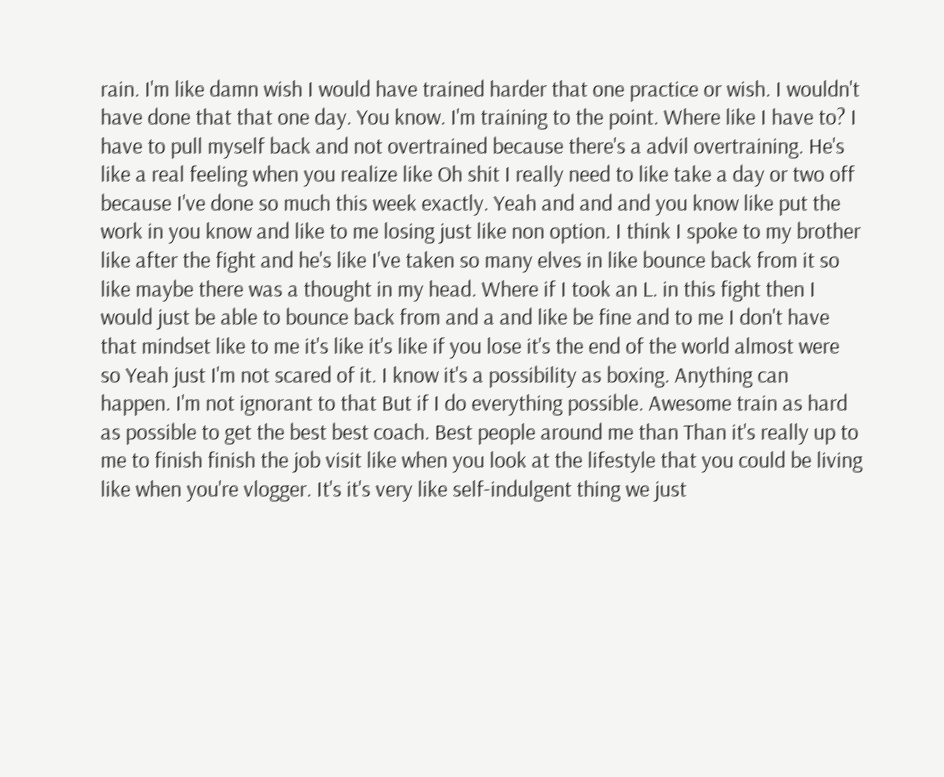rain. I'm like damn wish I would have trained harder that one practice or wish. I wouldn't have done that that one day. You know. I'm training to the point. Where like I have to? I have to pull myself back and not overtrained because there's a advil overtraining. He's like a real feeling when you realize like Oh shit I really need to like take a day or two off because I've done so much this week exactly. Yeah and and and you know like put the work in you know and like to me losing just like non option. I think I spoke to my brother like after the fight and he's like I've taken so many elves in like bounce back from it so like maybe there was a thought in my head. Where if I took an L. in this fight then I would just be able to bounce back from and a and like be fine and to me I don't have that mindset like to me it's like it's like if you lose it's the end of the world almost were so Yeah just I'm not scared of it. I know it's a possibility as boxing. Anything can happen. I'm not ignorant to that But if I do everything possible. Awesome train as hard as possible to get the best best coach. Best people around me than Than it's really up to me to finish finish the job visit like when you look at the lifestyle that you could be living like when you're vlogger. It's it's very like self-indulgent thing we just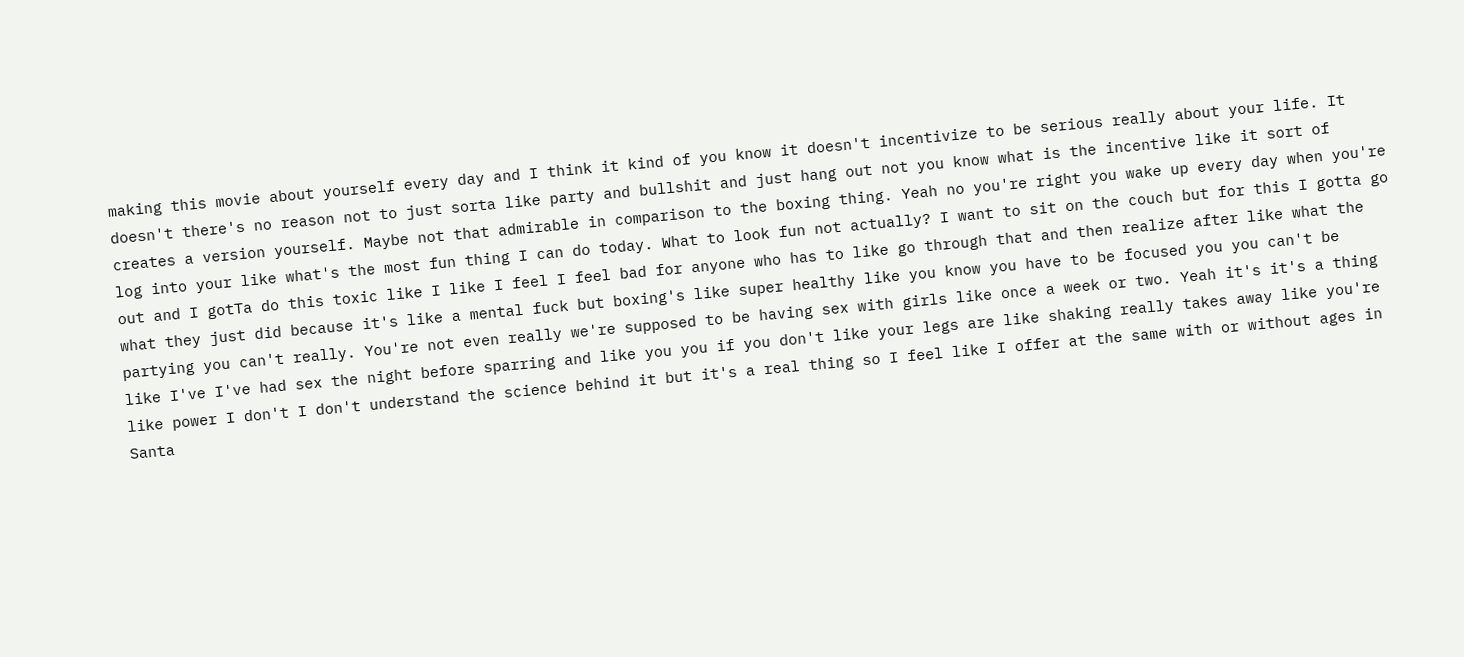making this movie about yourself every day and I think it kind of you know it doesn't incentivize to be serious really about your life. It doesn't there's no reason not to just sorta like party and bullshit and just hang out not you know what is the incentive like it sort of creates a version yourself. Maybe not that admirable in comparison to the boxing thing. Yeah no you're right you wake up every day when you're log into your like what's the most fun thing I can do today. What to look fun not actually? I want to sit on the couch but for this I gotta go out and I gotTa do this toxic like I like I feel I feel bad for anyone who has to like go through that and then realize after like what the what they just did because it's like a mental fuck but boxing's like super healthy like you know you have to be focused you you can't be partying you can't really. You're not even really we're supposed to be having sex with girls like once a week or two. Yeah it's it's a thing like I've I've had sex the night before sparring and like you you if you don't like your legs are like shaking really takes away like you're like power I don't I don't understand the science behind it but it's a real thing so I feel like I offer at the same with or without ages in Santa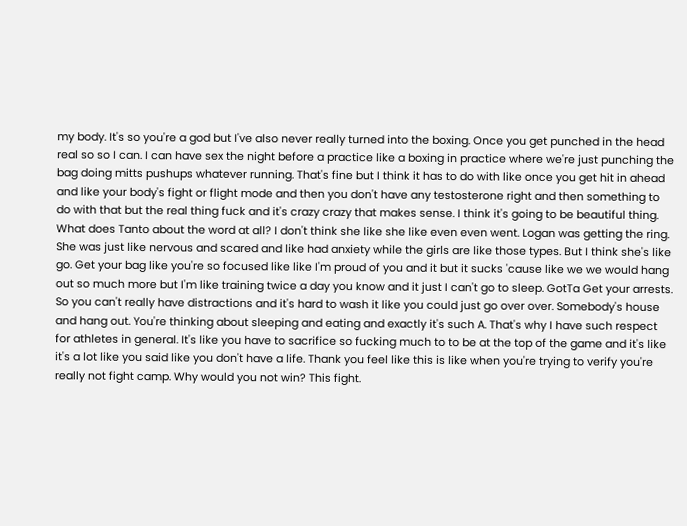my body. It's so you're a god but I've also never really turned into the boxing. Once you get punched in the head real so so I can. I can have sex the night before a practice like a boxing in practice where we're just punching the bag doing mitts pushups whatever running. That's fine but I think it has to do with like once you get hit in ahead and like your body's fight or flight mode and then you don't have any testosterone right and then something to do with that but the real thing fuck and it's crazy crazy that makes sense. I think it's going to be beautiful thing. What does Tanto about the word at all? I don't think she like she like even even went. Logan was getting the ring. She was just like nervous and scared and like had anxiety while the girls are like those types. But I think she's like go. Get your bag like you're so focused like like I'm proud of you and it but it sucks 'cause like we we would hang out so much more but I'm like training twice a day you know and it just I can't go to sleep. GotTa Get your arrests. So you can't really have distractions and it's hard to wash it like you could just go over over. Somebody's house and hang out. You're thinking about sleeping and eating and exactly it's such A. That's why I have such respect for athletes in general. It's like you have to sacrifice so fucking much to to be at the top of the game and it's like it's a lot like you said like you don't have a life. Thank you feel like this is like when you're trying to verify you're really not fight camp. Why would you not win? This fight.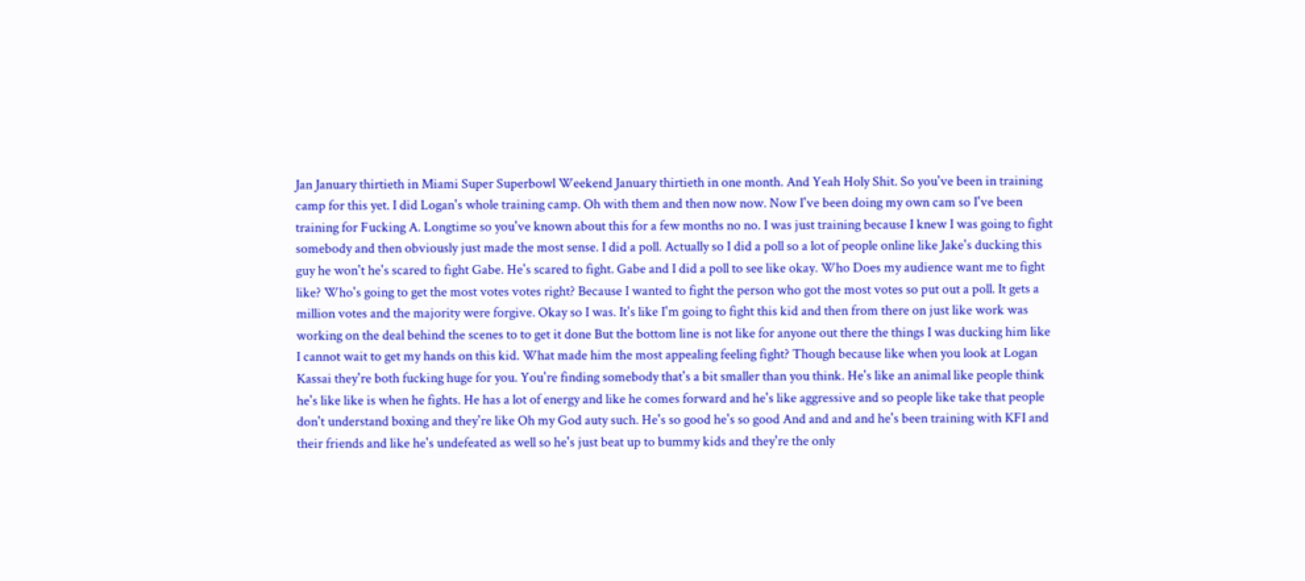Jan January thirtieth in Miami Super Superbowl Weekend January thirtieth in one month. And Yeah Holy Shit. So you've been in training camp for this yet. I did Logan's whole training camp. Oh with them and then now now. Now I've been doing my own cam so I've been training for Fucking A. Longtime so you've known about this for a few months no no. I was just training because I knew I was going to fight somebody and then obviously just made the most sense. I did a poll. Actually so I did a poll so a lot of people online like Jake's ducking this guy he won't he's scared to fight Gabe. He's scared to fight. Gabe and I did a poll to see like okay. Who Does my audience want me to fight like? Who's going to get the most votes votes right? Because I wanted to fight the person who got the most votes so put out a poll. It gets a million votes and the majority were forgive. Okay so I was. It's like I'm going to fight this kid and then from there on just like work was working on the deal behind the scenes to to get it done But the bottom line is not like for anyone out there the things I was ducking him like I cannot wait to get my hands on this kid. What made him the most appealing feeling fight? Though because like when you look at Logan Kassai they're both fucking huge for you. You're finding somebody that's a bit smaller than you think. He's like an animal like people think he's like like is when he fights. He has a lot of energy and like he comes forward and he's like aggressive and so people like take that people don't understand boxing and they're like Oh my God auty such. He's so good he's so good And and and and he's been training with KFI and their friends and like he's undefeated as well so he's just beat up to bummy kids and they're the only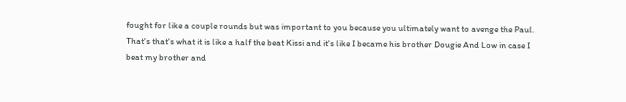fought for like a couple rounds but was important to you because you ultimately want to avenge the Paul. That's that's what it is like a half the beat Kissi and it's like I became his brother Dougie And Low in case I beat my brother and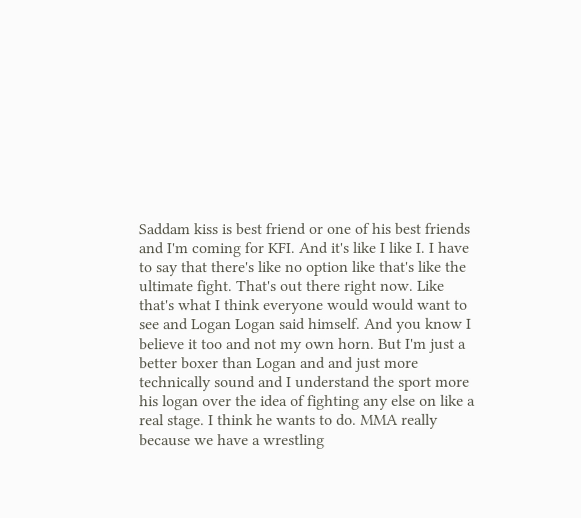Saddam kiss is best friend or one of his best friends and I'm coming for KFI. And it's like I like I. I have to say that there's like no option like that's like the ultimate fight. That's out there right now. Like that's what I think everyone would would want to see and Logan Logan said himself. And you know I believe it too and not my own horn. But I'm just a better boxer than Logan and and just more technically sound and I understand the sport more his logan over the idea of fighting any else on like a real stage. I think he wants to do. MMA really because we have a wrestling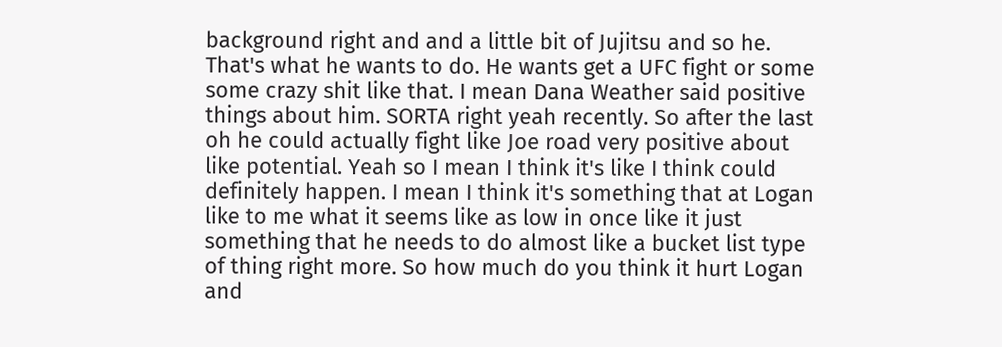background right and and a little bit of Jujitsu and so he. That's what he wants to do. He wants get a UFC fight or some some crazy shit like that. I mean Dana Weather said positive things about him. SORTA right yeah recently. So after the last oh he could actually fight like Joe road very positive about like potential. Yeah so I mean I think it's like I think could definitely happen. I mean I think it's something that at Logan like to me what it seems like as low in once like it just something that he needs to do almost like a bucket list type of thing right more. So how much do you think it hurt Logan and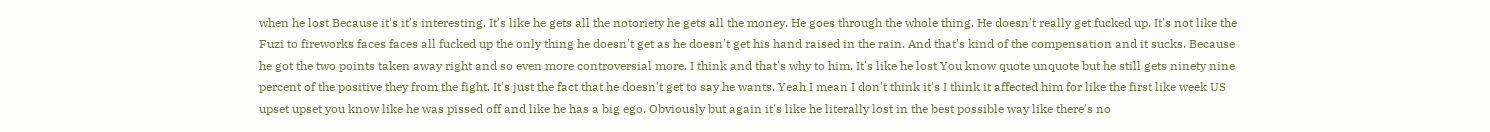when he lost Because it's it's interesting. It's like he gets all the notoriety he gets all the money. He goes through the whole thing. He doesn't really get fucked up. It's not like the Fuzi to fireworks faces faces all fucked up the only thing he doesn't get as he doesn't get his hand raised in the rain. And that's kind of the compensation and it sucks. Because he got the two points taken away right and so even more controversial more. I think and that's why to him. It's like he lost You know quote unquote but he still gets ninety nine percent of the positive they from the fight. It's just the fact that he doesn't get to say he wants. Yeah I mean I don't think it's I think it affected him for like the first like week US upset upset you know like he was pissed off and like he has a big ego. Obviously but again it's like he literally lost in the best possible way like there's no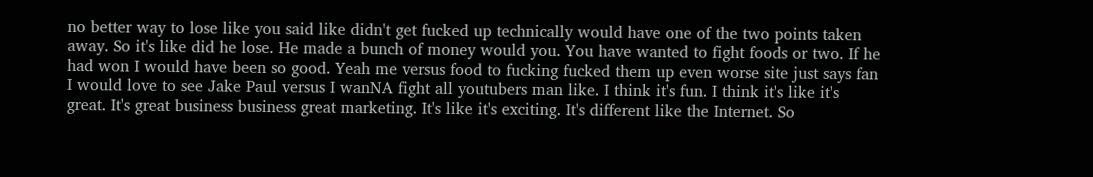no better way to lose like you said like didn't get fucked up technically would have one of the two points taken away. So it's like did he lose. He made a bunch of money would you. You have wanted to fight foods or two. If he had won I would have been so good. Yeah me versus food to fucking fucked them up even worse site just says fan I would love to see Jake Paul versus I wanNA fight all youtubers man like. I think it's fun. I think it's like it's great. It's great business business great marketing. It's like it's exciting. It's different like the Internet. So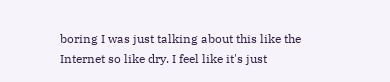boring I was just talking about this like the Internet so like dry. I feel like it's just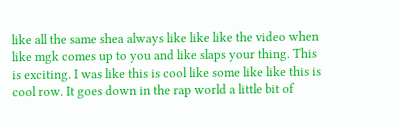like all the same shea always like like like the video when like mgk comes up to you and like slaps your thing. This is exciting. I was like this is cool like some like like this is cool row. It goes down in the rap world a little bit of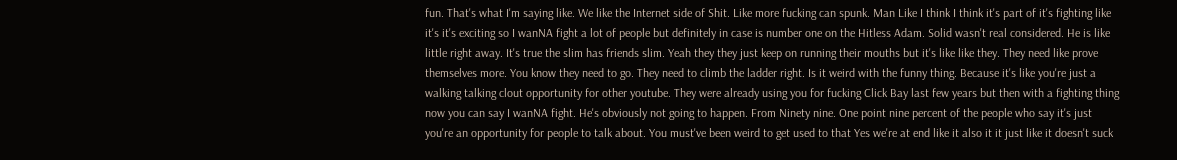fun. That's what I'm saying like. We like the Internet side of Shit. Like more fucking can spunk. Man Like I think I think it's part of it's fighting like it's it's exciting so I wanNA fight a lot of people but definitely in case is number one on the Hitless Adam. Solid wasn't real considered. He is like little right away. It's true the slim has friends slim. Yeah they they just keep on running their mouths but it's like like they. They need like prove themselves more. You know they need to go. They need to climb the ladder right. Is it weird with the funny thing. Because it's like you're just a walking talking clout opportunity for other youtube. They were already using you for fucking Click Bay last few years but then with a fighting thing now you can say I wanNA fight. He's obviously not going to happen. From Ninety nine. One point nine percent of the people who say it's just you're an opportunity for people to talk about. You must've been weird to get used to that Yes we're at end like it also it it just like it doesn't suck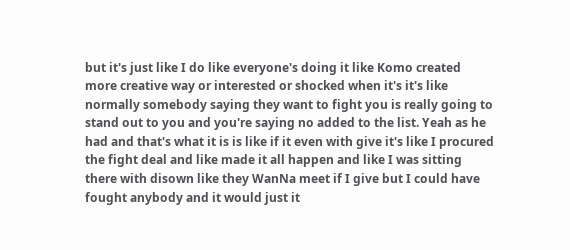but it's just like I do like everyone's doing it like Komo created more creative way or interested or shocked when it's it's like normally somebody saying they want to fight you is really going to stand out to you and you're saying no added to the list. Yeah as he had and that's what it is is like if it even with give it's like I procured the fight deal and like made it all happen and like I was sitting there with disown like they WanNa meet if I give but I could have fought anybody and it would just it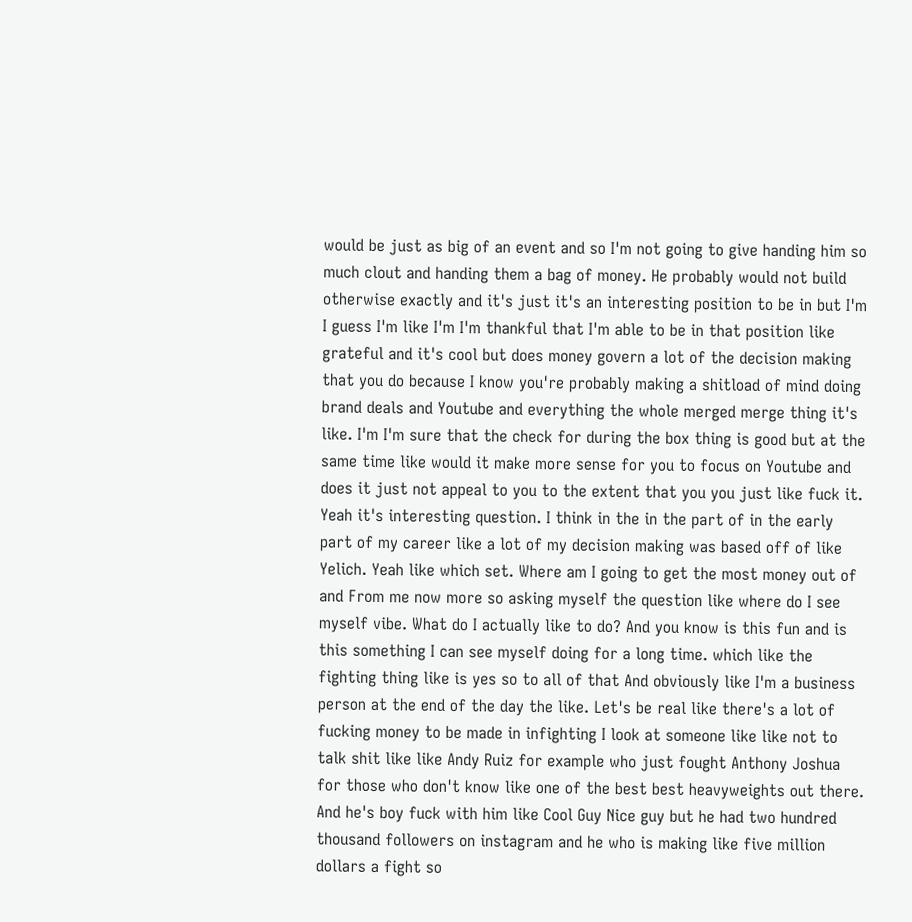would be just as big of an event and so I'm not going to give handing him so much clout and handing them a bag of money. He probably would not build otherwise exactly and it's just it's an interesting position to be in but I'm I guess I'm like I'm I'm thankful that I'm able to be in that position like grateful and it's cool but does money govern a lot of the decision making that you do because I know you're probably making a shitload of mind doing brand deals and Youtube and everything the whole merged merge thing it's like. I'm I'm sure that the check for during the box thing is good but at the same time like would it make more sense for you to focus on Youtube and does it just not appeal to you to the extent that you you just like fuck it. Yeah it's interesting question. I think in the in the part of in the early part of my career like a lot of my decision making was based off of like Yelich. Yeah like which set. Where am I going to get the most money out of and From me now more so asking myself the question like where do I see myself vibe. What do I actually like to do? And you know is this fun and is this something I can see myself doing for a long time. which like the fighting thing like is yes so to all of that And obviously like I'm a business person at the end of the day the like. Let's be real like there's a lot of fucking money to be made in infighting I look at someone like like not to talk shit like like Andy Ruiz for example who just fought Anthony Joshua for those who don't know like one of the best best heavyweights out there. And he's boy fuck with him like Cool Guy Nice guy but he had two hundred thousand followers on instagram and he who is making like five million dollars a fight so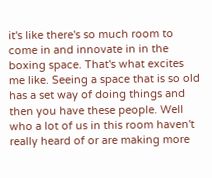it's like there's so much room to come in and innovate in in the boxing space. That's what excites me like. Seeing a space that is so old has a set way of doing things and then you have these people. Well who a lot of us in this room haven't really heard of or are making more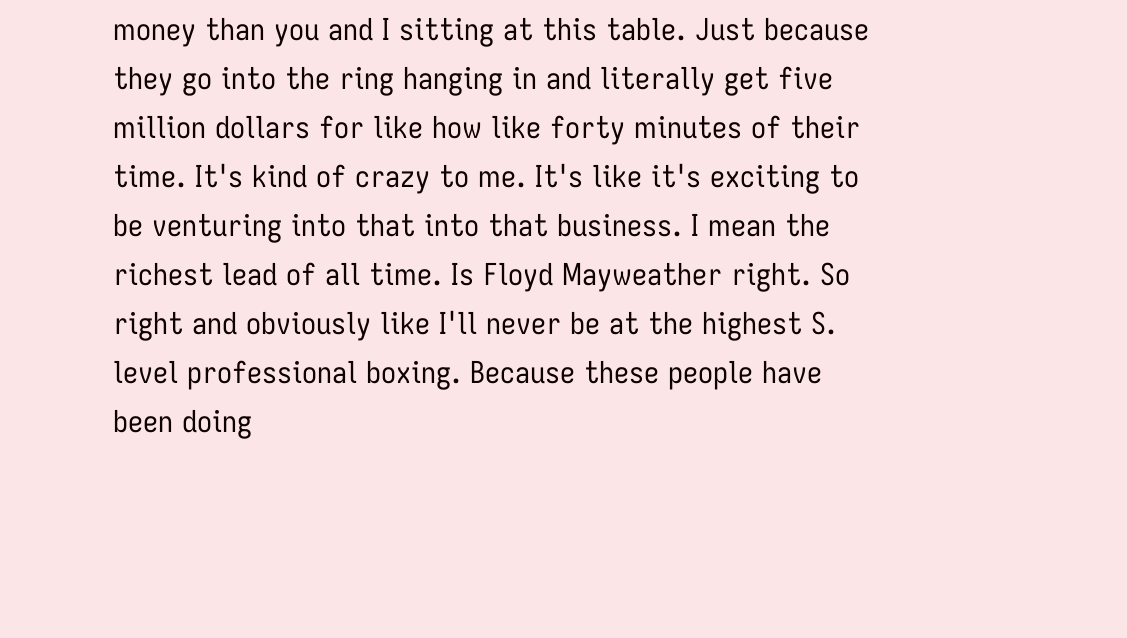money than you and I sitting at this table. Just because they go into the ring hanging in and literally get five million dollars for like how like forty minutes of their time. It's kind of crazy to me. It's like it's exciting to be venturing into that into that business. I mean the richest lead of all time. Is Floyd Mayweather right. So right and obviously like I'll never be at the highest S. level professional boxing. Because these people have been doing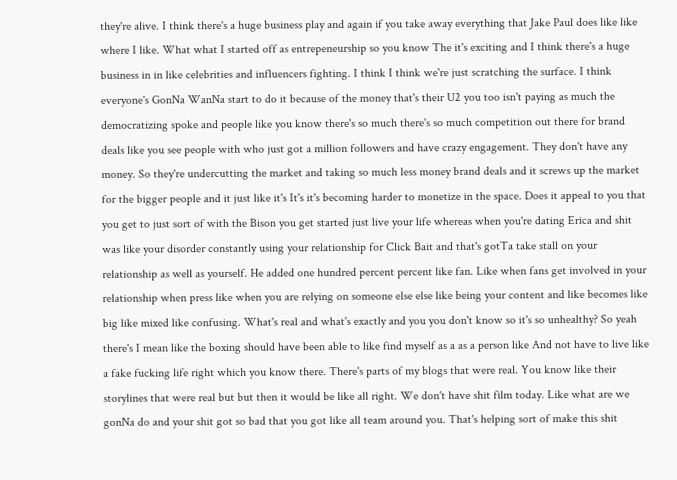they're alive. I think there's a huge business play and again if you take away everything that Jake Paul does like like where I like. What what I started off as entrepeneurship so you know The it's exciting and I think there's a huge business in in like celebrities and influencers fighting. I think I think we're just scratching the surface. I think everyone's GonNa WanNa start to do it because of the money that's their U2 you too isn't paying as much the democratizing spoke and people like you know there's so much there's so much competition out there for brand deals like you see people with who just got a million followers and have crazy engagement. They don't have any money. So they're undercutting the market and taking so much less money brand deals and it screws up the market for the bigger people and it just like it's It's it's becoming harder to monetize in the space. Does it appeal to you that you get to just sort of with the Bison you get started just live your life whereas when you're dating Erica and shit was like your disorder constantly using your relationship for Click Bait and that's gotTa take stall on your relationship as well as yourself. He added one hundred percent percent like fan. Like when fans get involved in your relationship when press like when you are relying on someone else else like being your content and like becomes like big like mixed like confusing. What's real and what's exactly and you you don't know so it's so unhealthy? So yeah there's I mean like the boxing should have been able to like find myself as a as a person like And not have to live like a fake fucking life right which you know there. There's parts of my blogs that were real. You know like their storylines that were real but but then it would be like all right. We don't have shit film today. Like what are we gonNa do and your shit got so bad that you got like all team around you. That's helping sort of make this shit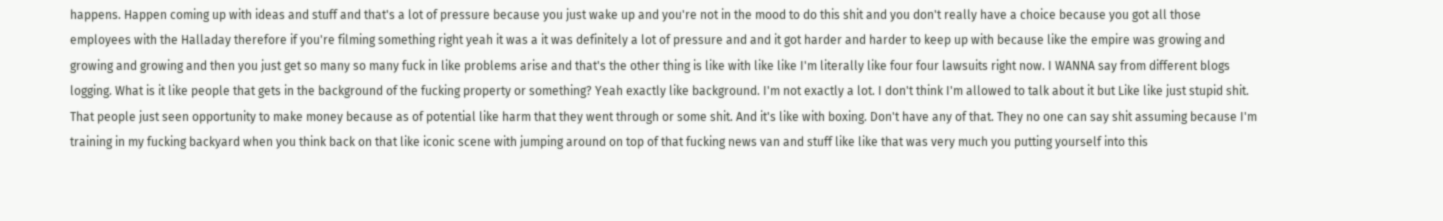happens. Happen coming up with ideas and stuff and that's a lot of pressure because you just wake up and you're not in the mood to do this shit and you don't really have a choice because you got all those employees with the Halladay therefore if you're filming something right yeah it was a it was definitely a lot of pressure and and it got harder and harder to keep up with because like the empire was growing and growing and growing and then you just get so many so many fuck in like problems arise and that's the other thing is like with like like I'm literally like four four lawsuits right now. I WANNA say from different blogs logging. What is it like people that gets in the background of the fucking property or something? Yeah exactly like background. I'm not exactly a lot. I don't think I'm allowed to talk about it but Like like just stupid shit. That people just seen opportunity to make money because as of potential like harm that they went through or some shit. And it's like with boxing. Don't have any of that. They no one can say shit assuming because I'm training in my fucking backyard when you think back on that like iconic scene with jumping around on top of that fucking news van and stuff like like that was very much you putting yourself into this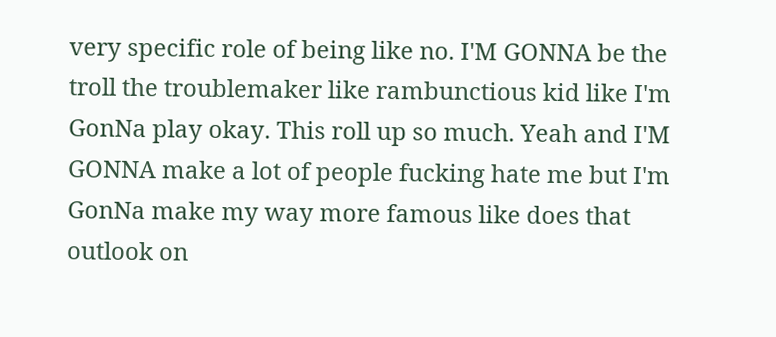very specific role of being like no. I'M GONNA be the troll the troublemaker like rambunctious kid like I'm GonNa play okay. This roll up so much. Yeah and I'M GONNA make a lot of people fucking hate me but I'm GonNa make my way more famous like does that outlook on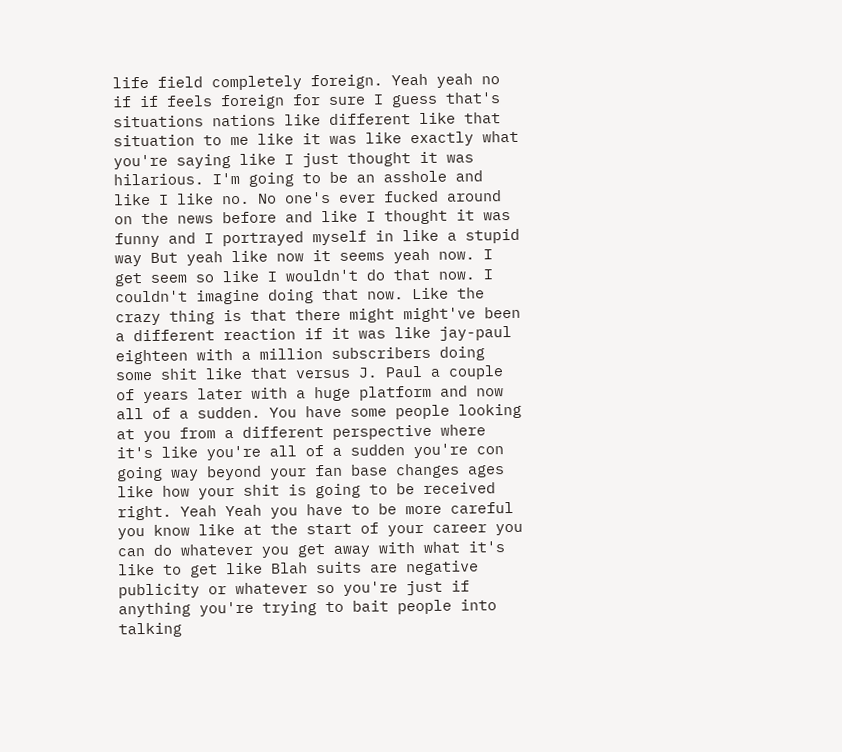life field completely foreign. Yeah yeah no if if feels foreign for sure I guess that's situations nations like different like that situation to me like it was like exactly what you're saying like I just thought it was hilarious. I'm going to be an asshole and like I like no. No one's ever fucked around on the news before and like I thought it was funny and I portrayed myself in like a stupid way But yeah like now it seems yeah now. I get seem so like I wouldn't do that now. I couldn't imagine doing that now. Like the crazy thing is that there might might've been a different reaction if it was like jay-paul eighteen with a million subscribers doing some shit like that versus J. Paul a couple of years later with a huge platform and now all of a sudden. You have some people looking at you from a different perspective where it's like you're all of a sudden you're con going way beyond your fan base changes ages like how your shit is going to be received right. Yeah Yeah you have to be more careful you know like at the start of your career you can do whatever you get away with what it's like to get like Blah suits are negative publicity or whatever so you're just if anything you're trying to bait people into talking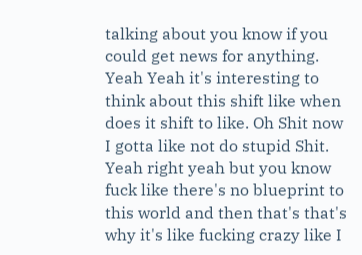talking about you know if you could get news for anything. Yeah Yeah it's interesting to think about this shift like when does it shift to like. Oh Shit now I gotta like not do stupid Shit. Yeah right yeah but you know fuck like there's no blueprint to this world and then that's that's why it's like fucking crazy like I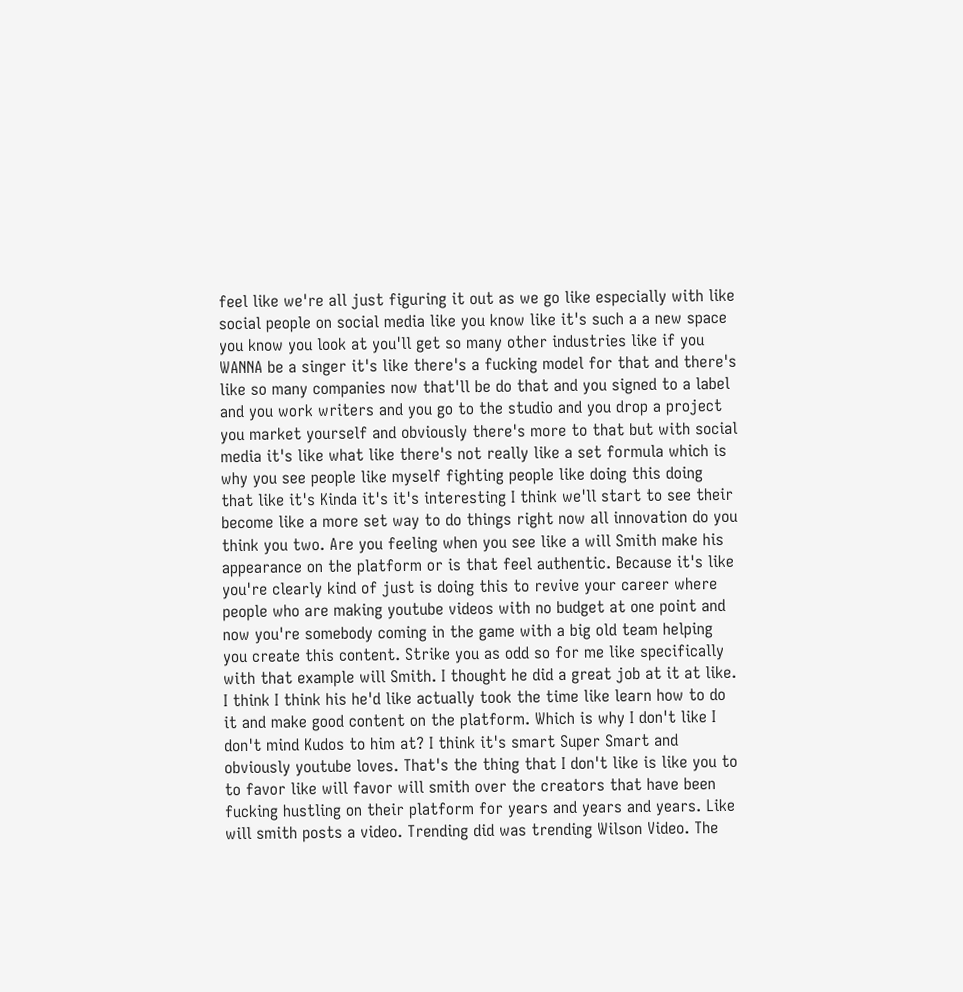feel like we're all just figuring it out as we go like especially with like social people on social media like you know like it's such a a new space you know you look at you'll get so many other industries like if you WANNA be a singer it's like there's a fucking model for that and there's like so many companies now that'll be do that and you signed to a label and you work writers and you go to the studio and you drop a project you market yourself and obviously there's more to that but with social media it's like what like there's not really like a set formula which is why you see people like myself fighting people like doing this doing that like it's Kinda it's it's interesting I think we'll start to see their become like a more set way to do things right now all innovation do you think you two. Are you feeling when you see like a will Smith make his appearance on the platform or is that feel authentic. Because it's like you're clearly kind of just is doing this to revive your career where people who are making youtube videos with no budget at one point and now you're somebody coming in the game with a big old team helping you create this content. Strike you as odd so for me like specifically with that example will Smith. I thought he did a great job at it at like. I think I think his he'd like actually took the time like learn how to do it and make good content on the platform. Which is why I don't like I don't mind Kudos to him at? I think it's smart Super Smart and obviously youtube loves. That's the thing that I don't like is like you to to favor like will favor will smith over the creators that have been fucking hustling on their platform for years and years and years. Like will smith posts a video. Trending did was trending Wilson Video. The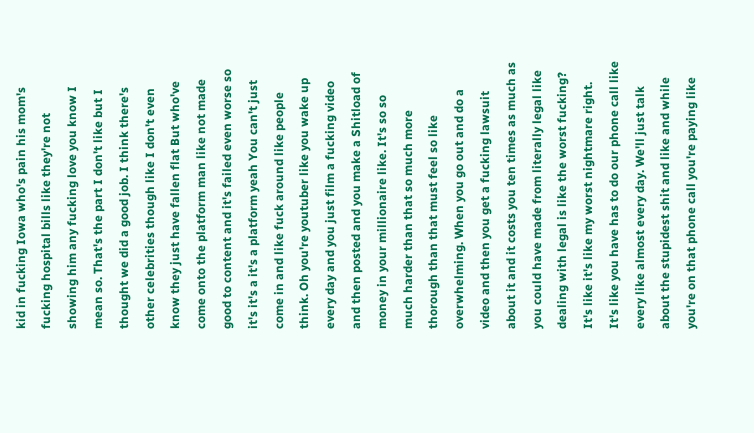kid in fucking Iowa who's pain his mom's fucking hospital bills like they're not showing him any fucking love you know I mean so. That's the part I don't like but I thought we did a good job. I think there's other celebrities though like I don't even know they just have fallen flat But who've come onto the platform man like not made good to content and it's failed even worse so it's it's a it's a platform yeah You can't just come in and like fuck around like people think. Oh you're youtuber like you wake up every day and you just film a fucking video and then posted and you make a Shitload of money in your millionaire like. It's so so much harder than that so much more thorough than that must feel so like overwhelming. When you go out and do a video and then you get a fucking lawsuit about it and it costs you ten times as much as you could have made from literally legal like dealing with legal is like the worst fucking? It's like it's like my worst nightmare right. It's like you have has to do our phone call like every like almost every day. We'll just talk about the stupidest shit and like and while you're on that phone call you're paying like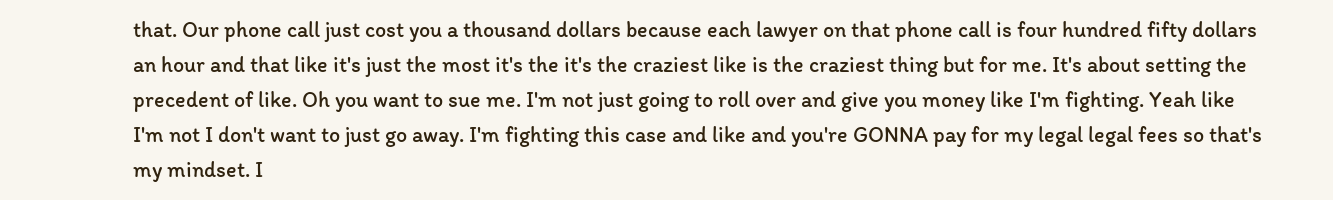that. Our phone call just cost you a thousand dollars because each lawyer on that phone call is four hundred fifty dollars an hour and that like it's just the most it's the it's the craziest like is the craziest thing but for me. It's about setting the precedent of like. Oh you want to sue me. I'm not just going to roll over and give you money like I'm fighting. Yeah like I'm not I don't want to just go away. I'm fighting this case and like and you're GONNA pay for my legal legal fees so that's my mindset. I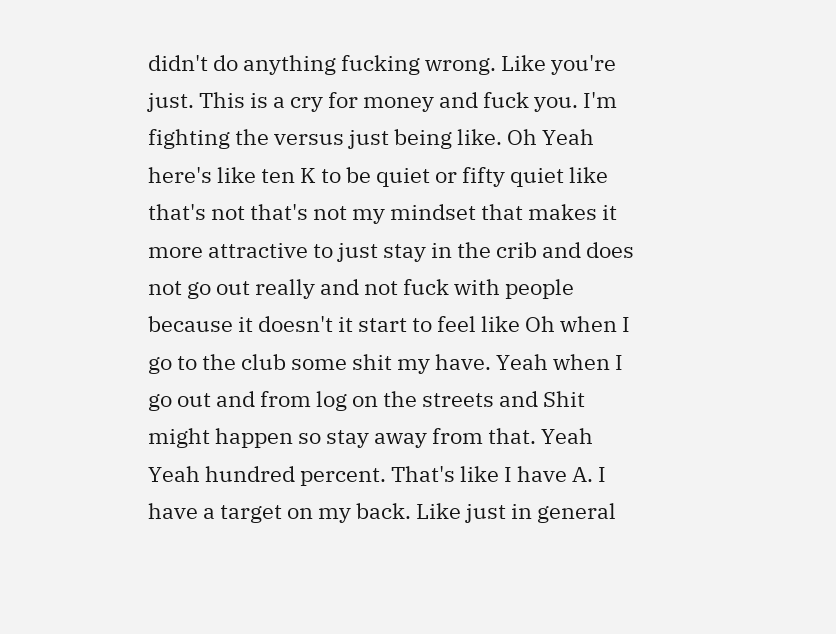didn't do anything fucking wrong. Like you're just. This is a cry for money and fuck you. I'm fighting the versus just being like. Oh Yeah here's like ten K to be quiet or fifty quiet like that's not that's not my mindset that makes it more attractive to just stay in the crib and does not go out really and not fuck with people because it doesn't it start to feel like Oh when I go to the club some shit my have. Yeah when I go out and from log on the streets and Shit might happen so stay away from that. Yeah Yeah hundred percent. That's like I have A. I have a target on my back. Like just in general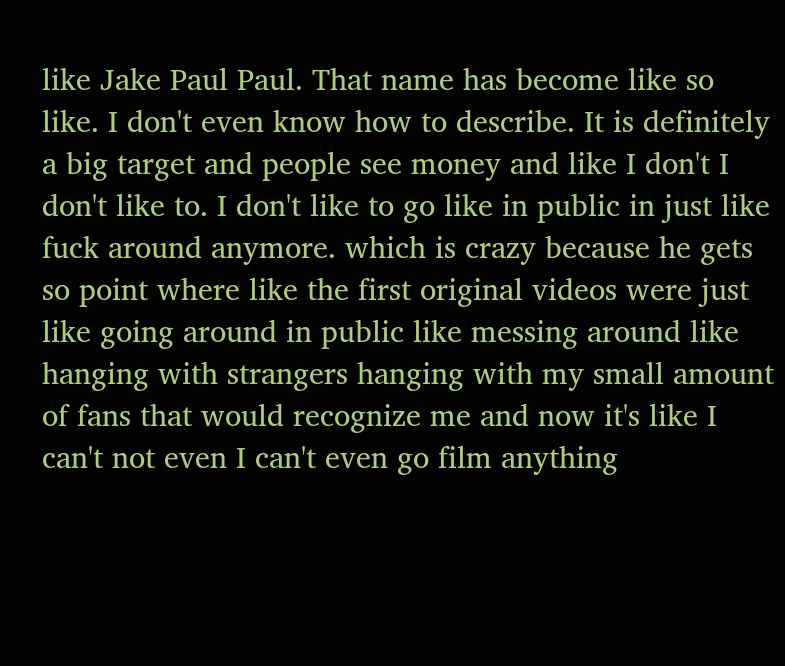like Jake Paul Paul. That name has become like so like. I don't even know how to describe. It is definitely a big target and people see money and like I don't I don't like to. I don't like to go like in public in just like fuck around anymore. which is crazy because he gets so point where like the first original videos were just like going around in public like messing around like hanging with strangers hanging with my small amount of fans that would recognize me and now it's like I can't not even I can't even go film anything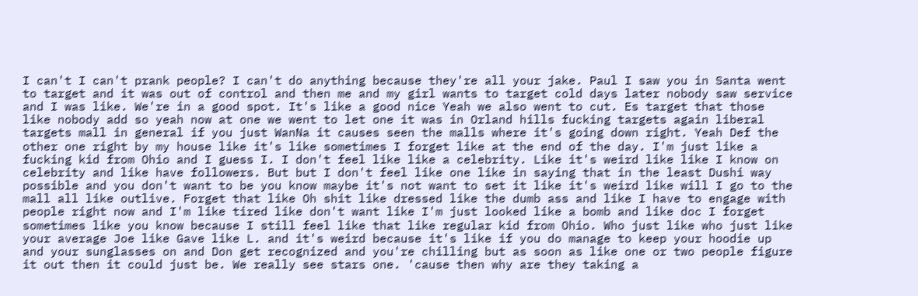I can't I can't prank people? I can't do anything because they're all your jake. Paul I saw you in Santa went to target and it was out of control and then me and my girl wants to target cold days later nobody saw service and I was like. We're in a good spot. It's like a good nice Yeah we also went to cut. Es target that those like nobody add so yeah now at one we went to let one it was in Orland hills fucking targets again liberal targets mall in general if you just WanNa it causes seen the malls where it's going down right. Yeah Def the other one right by my house like it's like sometimes I forget like at the end of the day. I'm just like a fucking kid from Ohio and I guess I. I don't feel like like a celebrity. Like it's weird like like I know on celebrity and like have followers. But but I don't feel like one like in saying that in the least Dushi way possible and you don't want to be you know maybe it's not want to set it like it's weird like will I go to the mall all like outlive. Forget that like Oh shit like dressed like the dumb ass and like I have to engage with people right now and I'm like tired like don't want like I'm just looked like a bomb and like doc I forget sometimes like you know because I still feel like that like regular kid from Ohio. Who just like who just like your average Joe like Gave like L. and it's weird because it's like if you do manage to keep your hoodie up and your sunglasses on and Don get recognized and you're chilling but as soon as like one or two people figure it out then it could just be. We really see stars one. 'cause then why are they taking a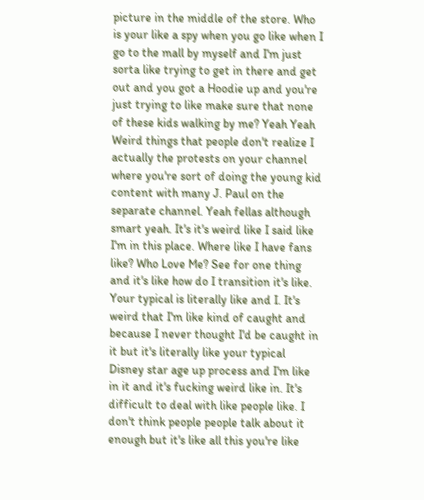picture in the middle of the store. Who is your like a spy when you go like when I go to the mall by myself and I'm just sorta like trying to get in there and get out and you got a Hoodie up and you're just trying to like make sure that none of these kids walking by me? Yeah Yeah Weird things that people don't realize I actually the protests on your channel where you're sort of doing the young kid content with many J. Paul on the separate channel. Yeah fellas although smart yeah. It's it's weird like I said like I'm in this place. Where like I have fans like? Who Love Me? See for one thing and it's like how do I transition it's like. Your typical is literally like and I. It's weird that I'm like kind of caught and because I never thought I'd be caught in it but it's literally like your typical Disney star age up process and I'm like in it and it's fucking weird like in. It's difficult to deal with like people like. I don't think people people talk about it enough but it's like all this you're like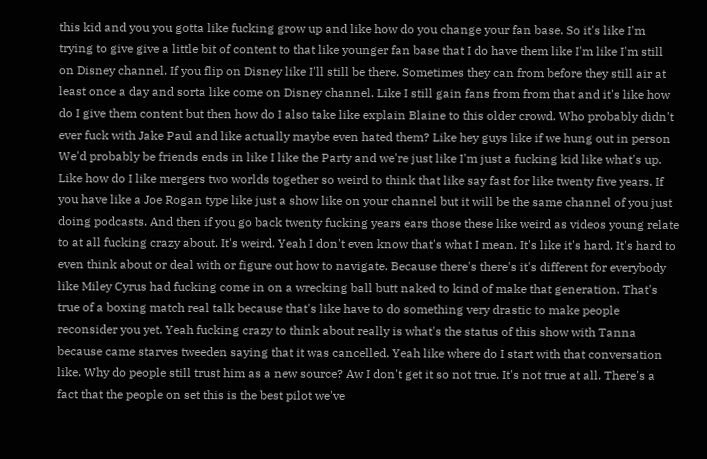this kid and you you gotta like fucking grow up and like how do you change your fan base. So it's like I'm trying to give give a little bit of content to that like younger fan base that I do have them like I'm like I'm still on Disney channel. If you flip on Disney like I'll still be there. Sometimes they can from before they still air at least once a day and sorta like come on Disney channel. Like I still gain fans from from that and it's like how do I give them content but then how do I also take like explain Blaine to this older crowd. Who probably didn't ever fuck with Jake Paul and like actually maybe even hated them? Like hey guys like if we hung out in person We'd probably be friends ends in like I like the Party and we're just like I'm just a fucking kid like what's up. Like how do I like mergers two worlds together so weird to think that like say fast for like twenty five years. If you have like a Joe Rogan type like just a show like on your channel but it will be the same channel of you just doing podcasts. And then if you go back twenty fucking years ears those these like weird as videos young relate to at all fucking crazy about. It's weird. Yeah I don't even know that's what I mean. It's like it's hard. It's hard to even think about or deal with or figure out how to navigate. Because there's there's it's different for everybody like Miley Cyrus had fucking come in on a wrecking ball butt naked to kind of make that generation. That's true of a boxing match real talk because that's like have to do something very drastic to make people reconsider you yet. Yeah fucking crazy to think about really is what's the status of this show with Tanna because came starves tweeden saying that it was cancelled. Yeah like where do I start with that conversation like. Why do people still trust him as a new source? Aw I don't get it so not true. It's not true at all. There's a fact that the people on set this is the best pilot we've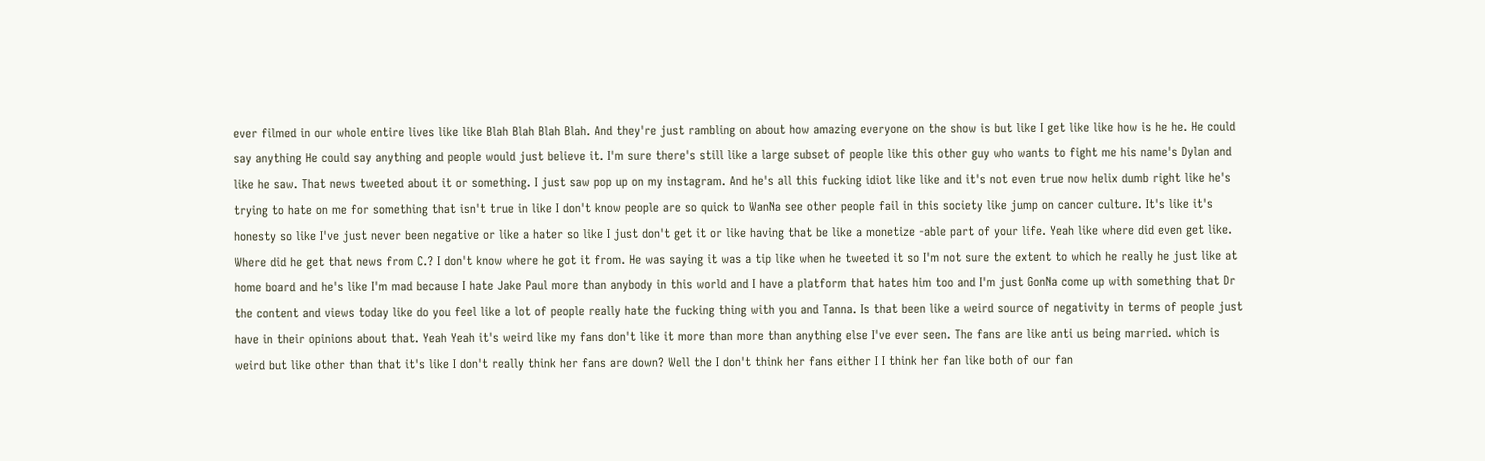ever filmed in our whole entire lives like like Blah Blah Blah Blah. And they're just rambling on about how amazing everyone on the show is but like I get like like how is he he. He could say anything He could say anything and people would just believe it. I'm sure there's still like a large subset of people like this other guy who wants to fight me his name's Dylan and like he saw. That news tweeted about it or something. I just saw pop up on my instagram. And he's all this fucking idiot like like and it's not even true now helix dumb right like he's trying to hate on me for something that isn't true in like I don't know people are so quick to WanNa see other people fail in this society like jump on cancer culture. It's like it's honesty so like I've just never been negative or like a hater so like I just don't get it or like having that be like a monetize -able part of your life. Yeah like where did even get like. Where did he get that news from C.? I don't know where he got it from. He was saying it was a tip like when he tweeted it so I'm not sure the extent to which he really he just like at home board and he's like I'm mad because I hate Jake Paul more than anybody in this world and I have a platform that hates him too and I'm just GonNa come up with something that Dr the content and views today like do you feel like a lot of people really hate the fucking thing with you and Tanna. Is that been like a weird source of negativity in terms of people just have in their opinions about that. Yeah Yeah it's weird like my fans don't like it more than more than anything else I've ever seen. The fans are like anti us being married. which is weird but like other than that it's like I don't really think her fans are down? Well the I don't think her fans either I I think her fan like both of our fan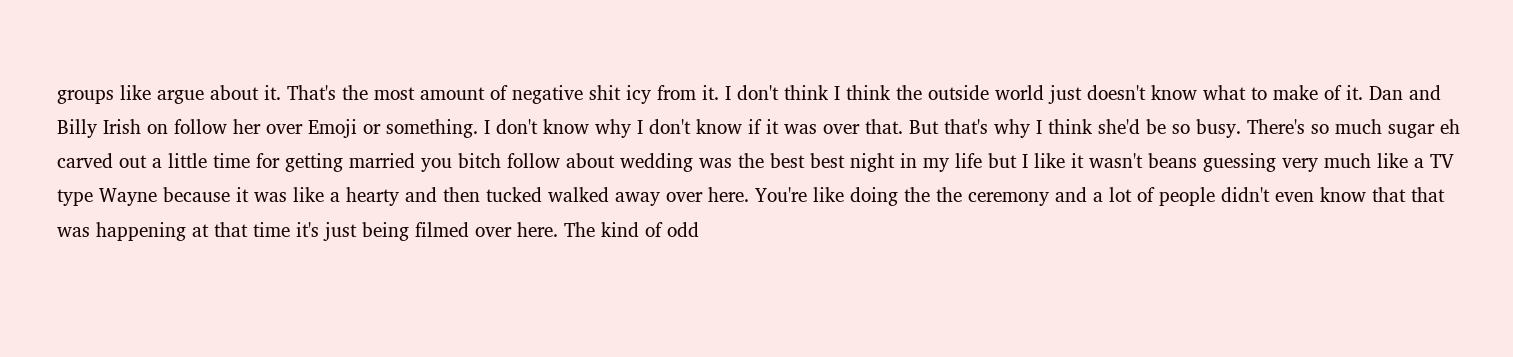groups like argue about it. That's the most amount of negative shit icy from it. I don't think I think the outside world just doesn't know what to make of it. Dan and Billy Irish on follow her over Emoji or something. I don't know why I don't know if it was over that. But that's why I think she'd be so busy. There's so much sugar eh carved out a little time for getting married you bitch follow about wedding was the best best night in my life but I like it wasn't beans guessing very much like a TV type Wayne because it was like a hearty and then tucked walked away over here. You're like doing the the ceremony and a lot of people didn't even know that that was happening at that time it's just being filmed over here. The kind of odd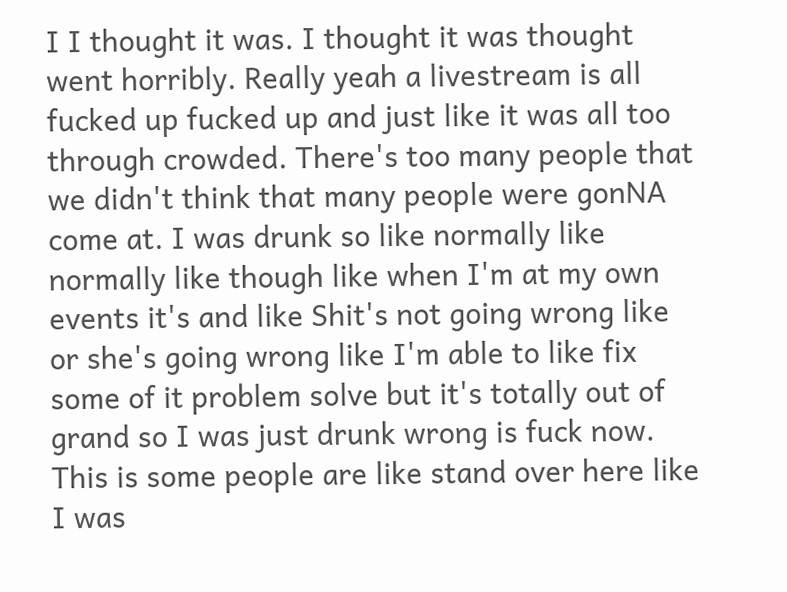I I thought it was. I thought it was thought went horribly. Really yeah a livestream is all fucked up fucked up and just like it was all too through crowded. There's too many people that we didn't think that many people were gonNA come at. I was drunk so like normally like normally like though like when I'm at my own events it's and like Shit's not going wrong like or she's going wrong like I'm able to like fix some of it problem solve but it's totally out of grand so I was just drunk wrong is fuck now. This is some people are like stand over here like I was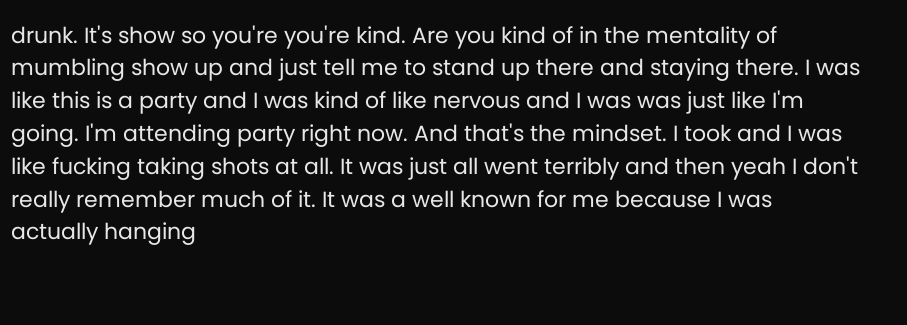drunk. It's show so you're you're kind. Are you kind of in the mentality of mumbling show up and just tell me to stand up there and staying there. I was like this is a party and I was kind of like nervous and I was was just like I'm going. I'm attending party right now. And that's the mindset. I took and I was like fucking taking shots at all. It was just all went terribly and then yeah I don't really remember much of it. It was a well known for me because I was actually hanging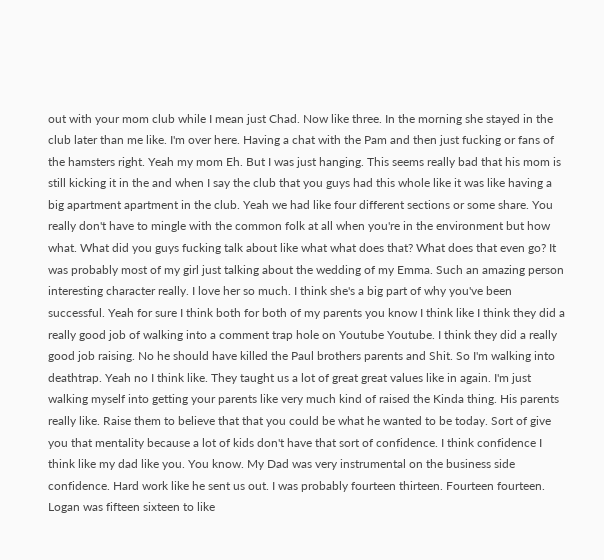out with your mom club while I mean just Chad. Now like three. In the morning she stayed in the club later than me like. I'm over here. Having a chat with the Pam and then just fucking or fans of the hamsters right. Yeah my mom Eh. But I was just hanging. This seems really bad that his mom is still kicking it in the and when I say the club that you guys had this whole like it was like having a big apartment apartment in the club. Yeah we had like four different sections or some share. You really don't have to mingle with the common folk at all when you're in the environment but how what. What did you guys fucking talk about like what what does that? What does that even go? It was probably most of my girl just talking about the wedding of my Emma. Such an amazing person interesting character really. I love her so much. I think she's a big part of why you've been successful. Yeah for sure I think both for both of my parents you know I think like I think they did a really good job of walking into a comment trap hole on Youtube Youtube. I think they did a really good job raising. No he should have killed the Paul brothers parents and Shit. So I'm walking into deathtrap. Yeah no I think like. They taught us a lot of great great values like in again. I'm just walking myself into getting your parents like very much kind of raised the Kinda thing. His parents really like. Raise them to believe that that you could be what he wanted to be today. Sort of give you that mentality because a lot of kids don't have that sort of confidence. I think confidence I think like my dad like you. You know. My Dad was very instrumental on the business side confidence. Hard work like he sent us out. I was probably fourteen thirteen. Fourteen fourteen. Logan was fifteen sixteen to like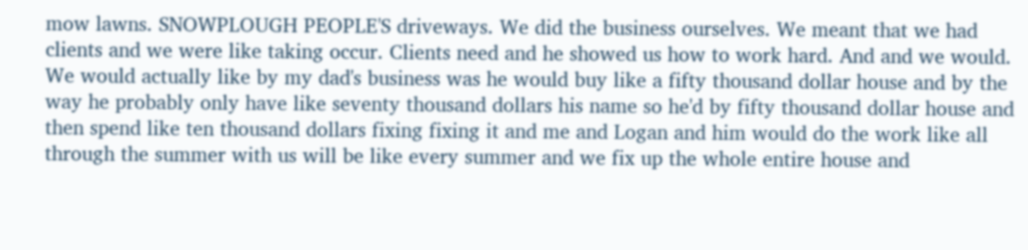mow lawns. SNOWPLOUGH PEOPLE'S driveways. We did the business ourselves. We meant that we had clients and we were like taking occur. Clients need and he showed us how to work hard. And and we would. We would actually like by my dad's business was he would buy like a fifty thousand dollar house and by the way he probably only have like seventy thousand dollars his name so he'd by fifty thousand dollar house and then spend like ten thousand dollars fixing fixing it and me and Logan and him would do the work like all through the summer with us will be like every summer and we fix up the whole entire house and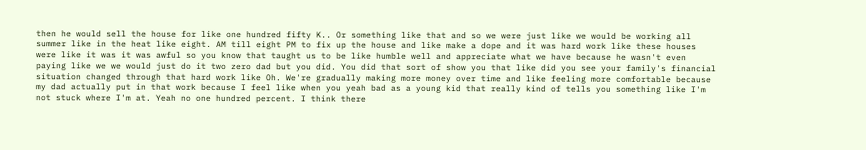then he would sell the house for like one hundred fifty K.. Or something like that and so we were just like we would be working all summer like in the heat like eight. AM till eight PM to fix up the house and like make a dope and it was hard work like these houses were like it was it was awful so you know that taught us to be like humble well and appreciate what we have because he wasn't even paying like we we would just do it two zero dad but you did. You did that sort of show you that like did you see your family's financial situation changed through that hard work like Oh. We're gradually making more money over time and like feeling more comfortable because my dad actually put in that work because I feel like when you yeah bad as a young kid that really kind of tells you something like I'm not stuck where I'm at. Yeah no one hundred percent. I think there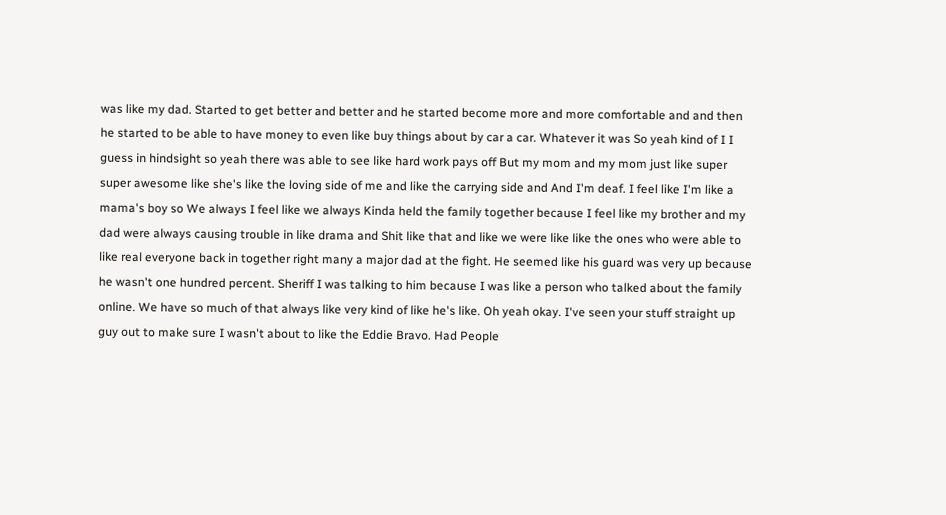was like my dad. Started to get better and better and he started become more and more comfortable and and then he started to be able to have money to even like buy things about by car a car. Whatever it was So yeah kind of I I guess in hindsight so yeah there was able to see like hard work pays off But my mom and my mom just like super super awesome like she's like the loving side of me and like the carrying side and And I'm deaf. I feel like I'm like a mama's boy so We always I feel like we always Kinda held the family together because I feel like my brother and my dad were always causing trouble in like drama and Shit like that and like we were like like the ones who were able to like real everyone back in together right many a major dad at the fight. He seemed like his guard was very up because he wasn't one hundred percent. Sheriff I was talking to him because I was like a person who talked about the family online. We have so much of that always like very kind of like he's like. Oh yeah okay. I've seen your stuff straight up guy out to make sure I wasn't about to like the Eddie Bravo. Had People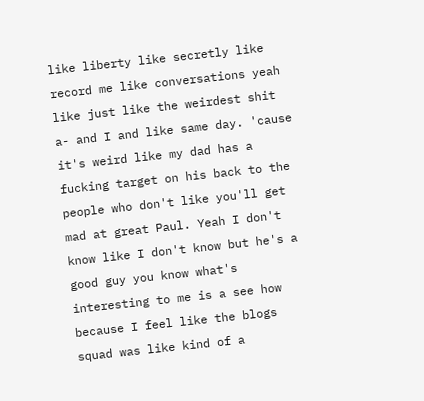like liberty like secretly like record me like conversations yeah like just like the weirdest shit a- and I and like same day. 'cause it's weird like my dad has a fucking target on his back to the people who don't like you'll get mad at great Paul. Yeah I don't know like I don't know but he's a good guy you know what's interesting to me is a see how because I feel like the blogs squad was like kind of a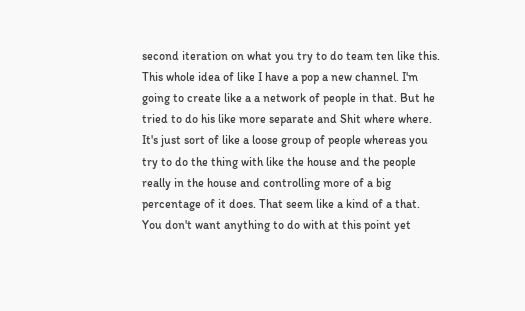second iteration on what you try to do team ten like this. This whole idea of like I have a pop a new channel. I'm going to create like a a network of people in that. But he tried to do his like more separate and Shit where where. It's just sort of like a loose group of people whereas you try to do the thing with like the house and the people really in the house and controlling more of a big percentage of it does. That seem like a kind of a that. You don't want anything to do with at this point yet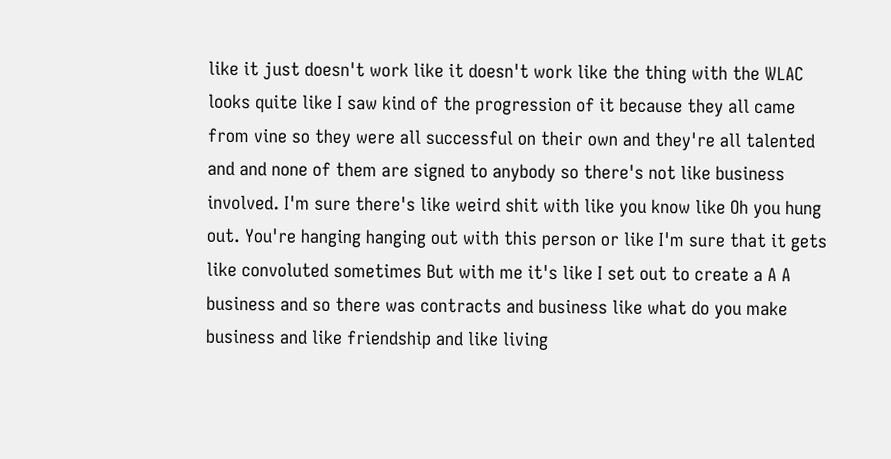like it just doesn't work like it doesn't work like the thing with the WLAC looks quite like I saw kind of the progression of it because they all came from vine so they were all successful on their own and they're all talented and and none of them are signed to anybody so there's not like business involved. I'm sure there's like weird shit with like you know like Oh you hung out. You're hanging hanging out with this person or like I'm sure that it gets like convoluted sometimes But with me it's like I set out to create a A A business and so there was contracts and business like what do you make business and like friendship and like living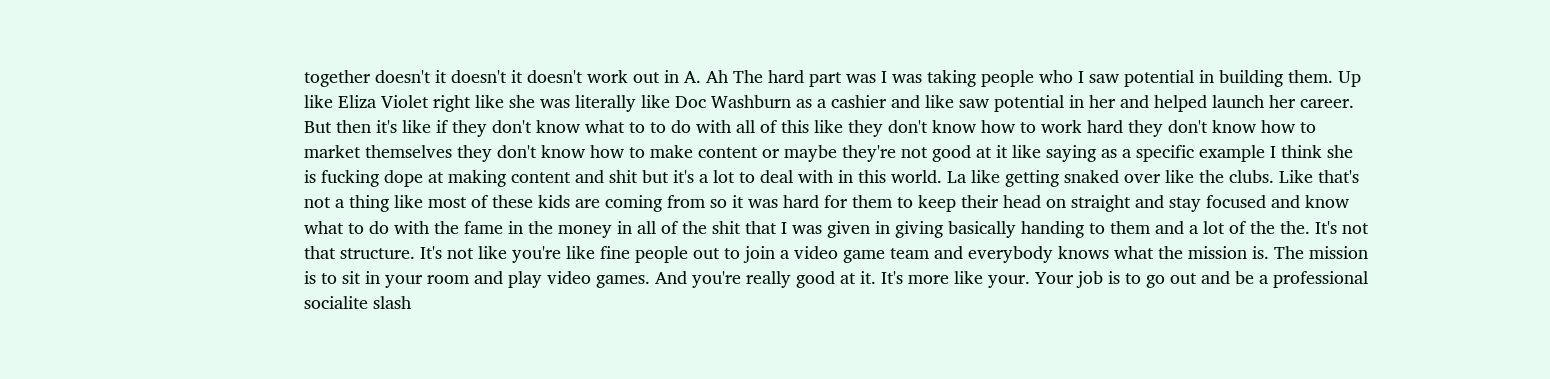together doesn't it doesn't it doesn't work out in A. Ah The hard part was I was taking people who I saw potential in building them. Up like Eliza Violet right like she was literally like Doc Washburn as a cashier and like saw potential in her and helped launch her career. But then it's like if they don't know what to to do with all of this like they don't know how to work hard they don't know how to market themselves they don't know how to make content or maybe they're not good at it like saying as a specific example I think she is fucking dope at making content and shit but it's a lot to deal with in this world. La like getting snaked over like the clubs. Like that's not a thing like most of these kids are coming from so it was hard for them to keep their head on straight and stay focused and know what to do with the fame in the money in all of the shit that I was given in giving basically handing to them and a lot of the the. It's not that structure. It's not like you're like fine people out to join a video game team and everybody knows what the mission is. The mission is to sit in your room and play video games. And you're really good at it. It's more like your. Your job is to go out and be a professional socialite slash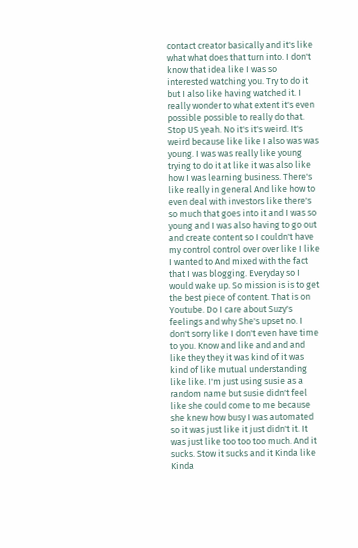contact creator basically and it's like what what does that turn into. I don't know that idea like I was so interested watching you. Try to do it but I also like having watched it. I really wonder to what extent it's even possible possible to really do that. Stop US yeah. No it's it's weird. It's weird because like like I also was was young. I was was really like young trying to do it at like it was also like how I was learning business. There's like really in general And like how to even deal with investors like there's so much that goes into it and I was so young and I was also having to go out and create content so I couldn't have my control control over over like I like I wanted to And mixed with the fact that I was blogging. Everyday so I would wake up. So mission is is to get the best piece of content. That is on Youtube. Do I care about Suzy's feelings and why She's upset no. I don't sorry like I don't even have time to you. Know and like and and and like they they it was kind of it was kind of like mutual understanding like like. I'm just using susie as a random name but susie didn't feel like she could come to me because she knew how busy I was automated so it was just like it just didn't it. It was just like too too too much. And it sucks. Stow it sucks and it Kinda like Kinda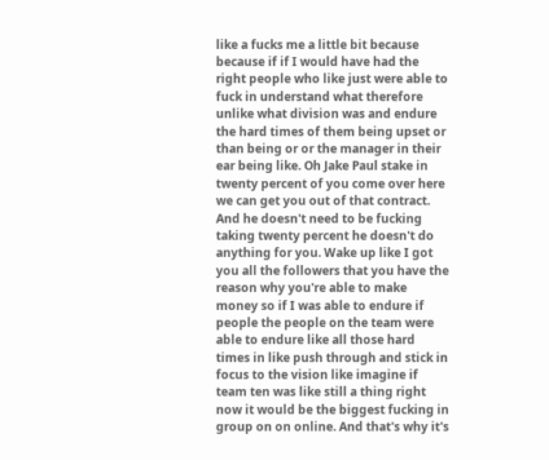like a fucks me a little bit because because if if I would have had the right people who like just were able to fuck in understand what therefore unlike what division was and endure the hard times of them being upset or than being or or the manager in their ear being like. Oh Jake Paul stake in twenty percent of you come over here we can get you out of that contract. And he doesn't need to be fucking taking twenty percent he doesn't do anything for you. Wake up like I got you all the followers that you have the reason why you're able to make money so if I was able to endure if people the people on the team were able to endure like all those hard times in like push through and stick in focus to the vision like imagine if team ten was like still a thing right now it would be the biggest fucking in group on on online. And that's why it's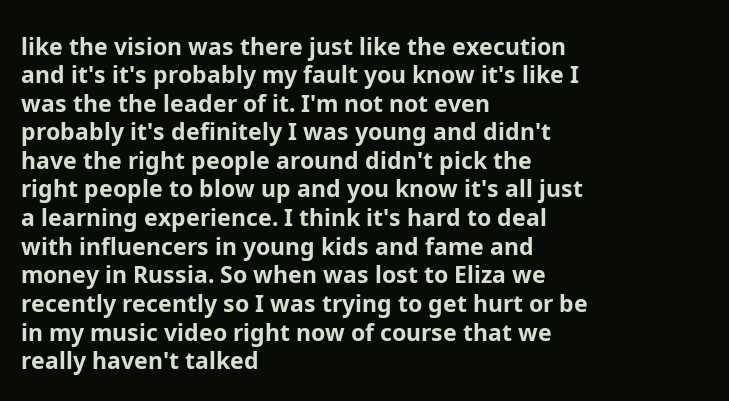like the vision was there just like the execution and it's it's probably my fault you know it's like I was the the leader of it. I'm not not even probably it's definitely I was young and didn't have the right people around didn't pick the right people to blow up and you know it's all just a learning experience. I think it's hard to deal with influencers in young kids and fame and money in Russia. So when was lost to Eliza we recently recently so I was trying to get hurt or be in my music video right now of course that we really haven't talked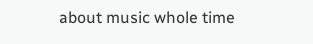about music whole time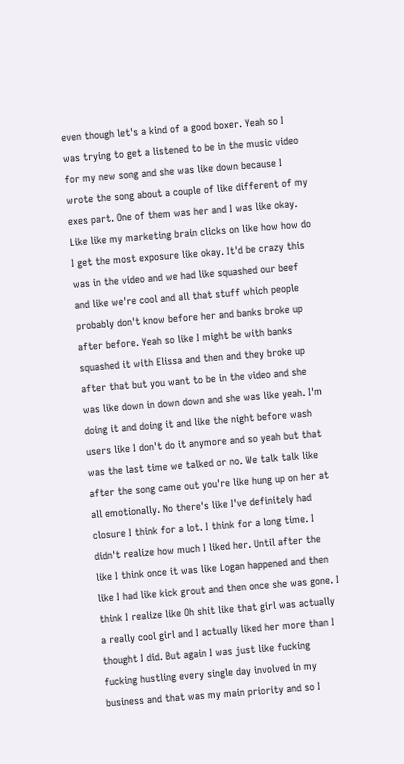even though let's a kind of a good boxer. Yeah so I was trying to get a listened to be in the music video for my new song and she was like down because I wrote the song about a couple of like different of my exes part. One of them was her and I was like okay. Like like my marketing brain clicks on like how how do I get the most exposure like okay. It'd be crazy this was in the video and we had like squashed our beef and like we're cool and all that stuff which people probably don't know before her and banks broke up after before. Yeah so like I might be with banks squashed it with Elissa and then and they broke up after that but you want to be in the video and she was like down in down down and she was like yeah. I'm doing it and doing it and like the night before wash users like I don't do it anymore and so yeah but that was the last time we talked or no. We talk talk like after the song came out you're like hung up on her at all emotionally. No there's like I've definitely had closure I think for a lot. I think for a long time. I didn't realize how much I liked her. Until after the like I think once it was like Logan happened and then like I had like kick grout and then once she was gone. I think I realize like Oh shit like that girl was actually a really cool girl and I actually liked her more than I thought I did. But again I was just like fucking fucking hustling every single day involved in my business and that was my main priority and so I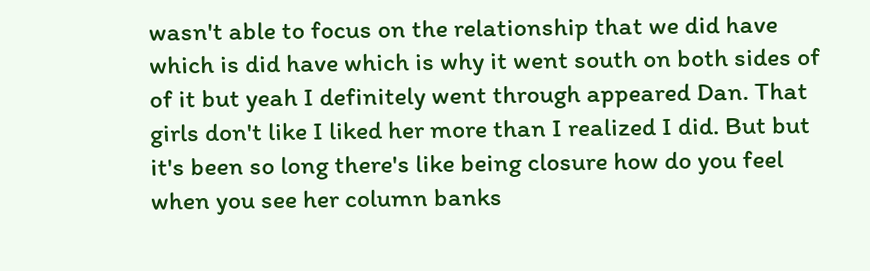wasn't able to focus on the relationship that we did have which is did have which is why it went south on both sides of of it but yeah I definitely went through appeared Dan. That girls don't like I liked her more than I realized I did. But but it's been so long there's like being closure how do you feel when you see her column banks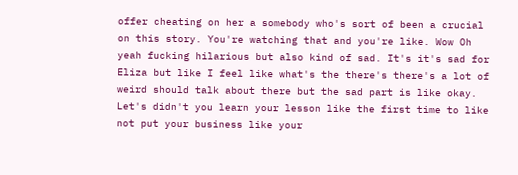offer cheating on her a somebody who's sort of been a crucial on this story. You're watching that and you're like. Wow Oh yeah fucking hilarious but also kind of sad. It's it's sad for Eliza but like I feel like what's the there's there's a lot of weird should talk about there but the sad part is like okay. Let's didn't you learn your lesson like the first time to like not put your business like your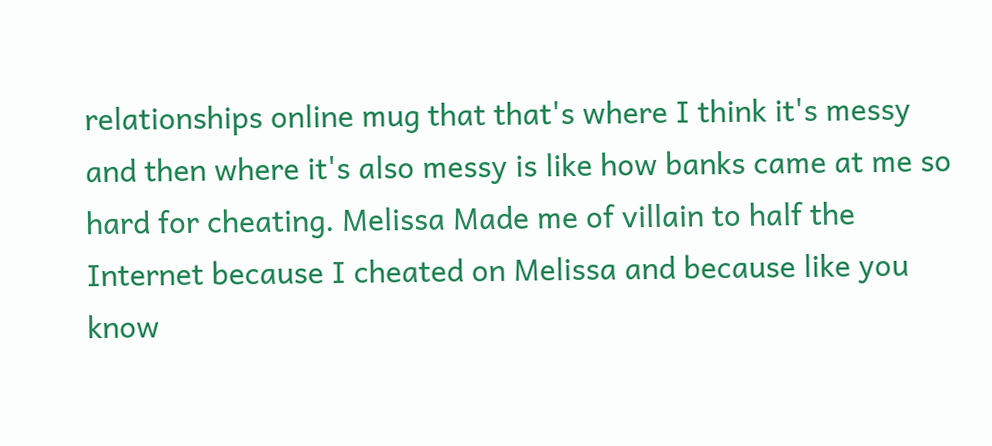relationships online mug that that's where I think it's messy and then where it's also messy is like how banks came at me so hard for cheating. Melissa Made me of villain to half the Internet because I cheated on Melissa and because like you know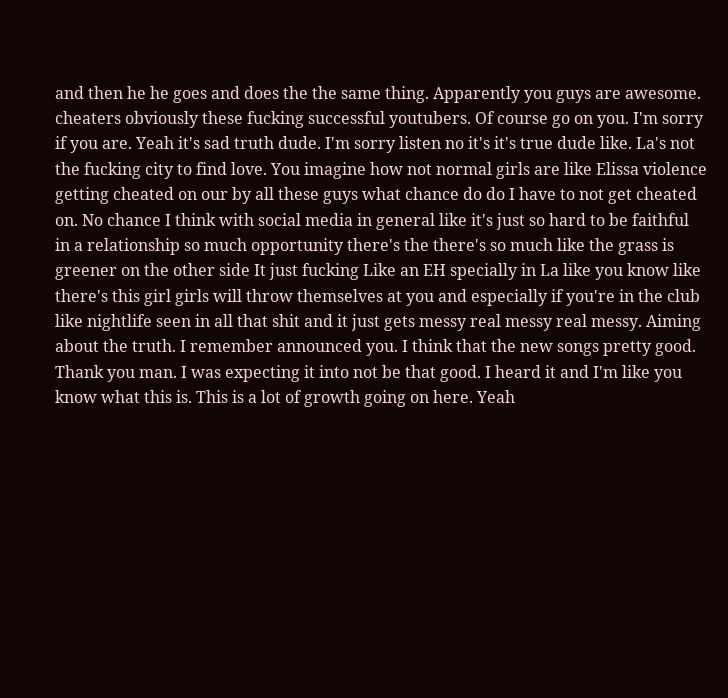and then he he goes and does the the same thing. Apparently you guys are awesome. cheaters obviously these fucking successful youtubers. Of course go on you. I'm sorry if you are. Yeah it's sad truth dude. I'm sorry listen no it's it's true dude like. La's not the fucking city to find love. You imagine how not normal girls are like Elissa violence getting cheated on our by all these guys what chance do do I have to not get cheated on. No chance I think with social media in general like it's just so hard to be faithful in a relationship so much opportunity there's the there's so much like the grass is greener on the other side It just fucking Like an EH specially in La like you know like there's this girl girls will throw themselves at you and especially if you're in the club like nightlife seen in all that shit and it just gets messy real messy real messy. Aiming about the truth. I remember announced you. I think that the new songs pretty good. Thank you man. I was expecting it into not be that good. I heard it and I'm like you know what this is. This is a lot of growth going on here. Yeah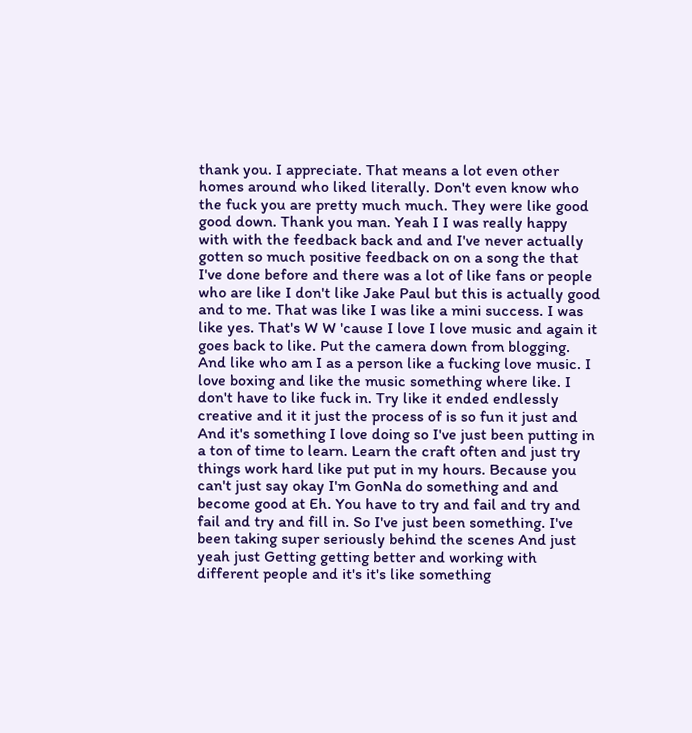thank you. I appreciate. That means a lot even other homes around who liked literally. Don't even know who the fuck you are pretty much much. They were like good good down. Thank you man. Yeah I I was really happy with with the feedback back and and I've never actually gotten so much positive feedback on on a song the that I've done before and there was a lot of like fans or people who are like I don't like Jake Paul but this is actually good and to me. That was like I was like a mini success. I was like yes. That's W W 'cause I love I love music and again it goes back to like. Put the camera down from blogging. And like who am I as a person like a fucking love music. I love boxing and like the music something where like. I don't have to like fuck in. Try like it ended endlessly creative and it it just the process of is so fun it just and And it's something I love doing so I've just been putting in a ton of time to learn. Learn the craft often and just try things work hard like put put in my hours. Because you can't just say okay I'm GonNa do something and and become good at Eh. You have to try and fail and try and fail and try and fill in. So I've just been something. I've been taking super seriously behind the scenes And just yeah just Getting getting better and working with different people and it's it's like something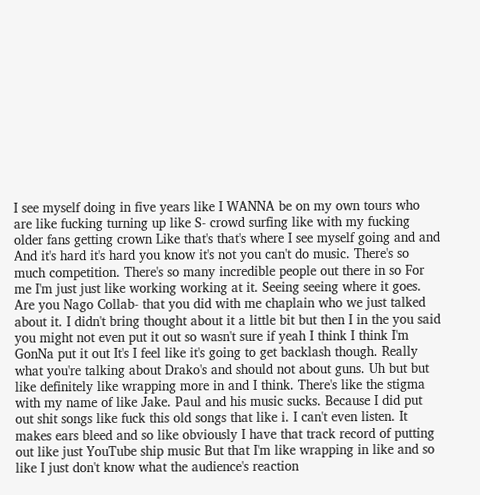I see myself doing in five years like I WANNA be on my own tours who are like fucking turning up like S- crowd surfing like with my fucking older fans getting crown Like that's that's where I see myself going and and And it's hard it's hard you know it's not you can't do music. There's so much competition. There's so many incredible people out there in so For me I'm just just like working working at it. Seeing seeing where it goes. Are you Nago Collab- that you did with me chaplain who we just talked about it. I didn't bring thought about it a little bit but then I in the you said you might not even put it out so wasn't sure if yeah I think I think I'm GonNa put it out It's I feel like it's going to get backlash though. Really what you're talking about Drako's and should not about guns. Uh but but like definitely like wrapping more in and I think. There's like the stigma with my name of like Jake. Paul and his music sucks. Because I did put out shit songs like fuck this old songs that like i. I can't even listen. It makes ears bleed and so like obviously I have that track record of putting out like just YouTube ship music But that I'm like wrapping in like and so like I just don't know what the audience's reaction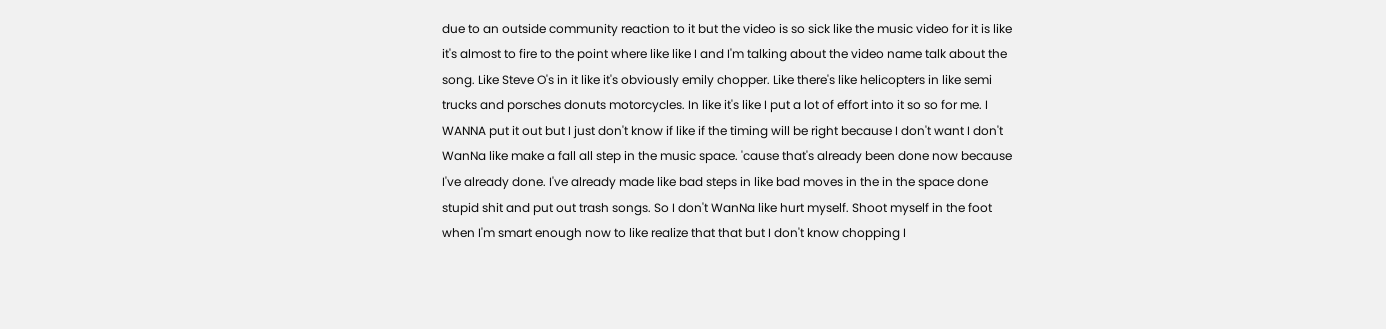due to an outside community reaction to it but the video is so sick like the music video for it is like it's almost to fire to the point where like like I and I'm talking about the video name talk about the song. Like Steve O's in it like it's obviously emily chopper. Like there's like helicopters in like semi trucks and porsches donuts motorcycles. In like it's like I put a lot of effort into it so so for me. I WANNA put it out but I just don't know if like if the timing will be right because I don't want I don't WanNa like make a fall all step in the music space. 'cause that's already been done now because I've already done. I've already made like bad steps in like bad moves in the in the space done stupid shit and put out trash songs. So I don't WanNa like hurt myself. Shoot myself in the foot when I'm smart enough now to like realize that that but I don't know chopping I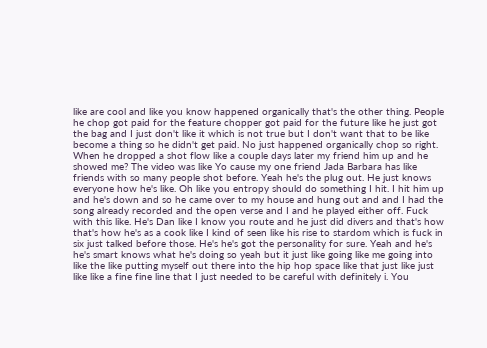like are cool and like you know happened organically that's the other thing. People he chop got paid for the feature chopper got paid for the future like he just got the bag and I just don't like it which is not true but I don't want that to be like become a thing so he didn't get paid. No just happened organically chop so right. When he dropped a shot flow like a couple days later my friend him up and he showed me? The video was like Yo cause my one friend Jada Barbara has like friends with so many people shot before. Yeah he's the plug out. He just knows everyone how he's like. Oh like you entropy should do something I hit. I hit him up and he's down and so he came over to my house and hung out and and I had the song already recorded and the open verse and I and he played either off. Fuck with this like. He's Dan like I know you route and he just did divers and that's how that's how he's as a cook like I kind of seen like his rise to stardom which is fuck in six just talked before those. He's he's got the personality for sure. Yeah and he's he's smart knows what he's doing so yeah but it just like going like me going into like the like putting myself out there into the hip hop space like that just like just like like a fine fine line that I just needed to be careful with definitely i. You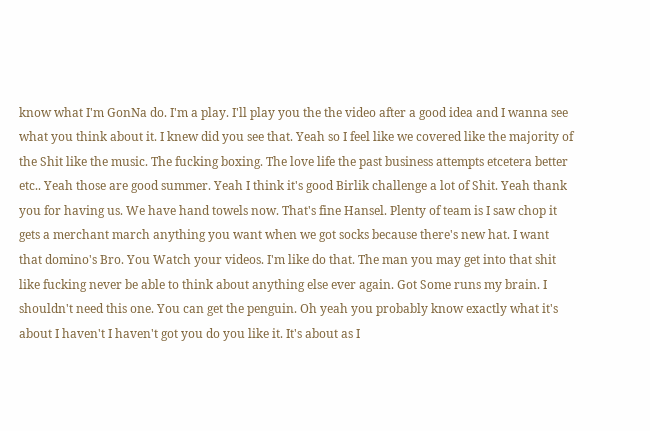know what I'm GonNa do. I'm a play. I'll play you the the video after a good idea and I wanna see what you think about it. I knew did you see that. Yeah so I feel like we covered like the majority of the Shit like the music. The fucking boxing. The love life the past business attempts etcetera better etc.. Yeah those are good summer. Yeah I think it's good Birlik challenge a lot of Shit. Yeah thank you for having us. We have hand towels now. That's fine Hansel. Plenty of team is I saw chop it gets a merchant march anything you want when we got socks because there's new hat. I want that domino's Bro. You Watch your videos. I'm like do that. The man you may get into that shit like fucking never be able to think about anything else ever again. Got Some runs my brain. I shouldn't need this one. You can get the penguin. Oh yeah you probably know exactly what it's about I haven't I haven't got you do you like it. It's about as I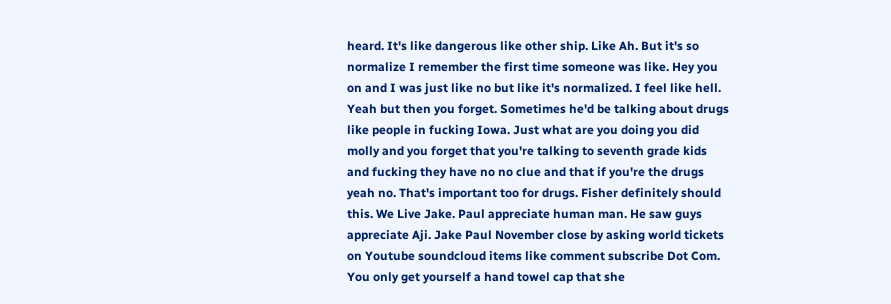heard. It's like dangerous like other ship. Like Ah. But it's so normalize I remember the first time someone was like. Hey you on and I was just like no but like it's normalized. I feel like hell. Yeah but then you forget. Sometimes he'd be talking about drugs like people in fucking Iowa. Just what are you doing you did molly and you forget that you're talking to seventh grade kids and fucking they have no no clue and that if you're the drugs yeah no. That's important too for drugs. Fisher definitely should this. We Live Jake. Paul appreciate human man. He saw guys appreciate Aji. Jake Paul November close by asking world tickets on Youtube soundcloud items like comment subscribe Dot Com. You only get yourself a hand towel cap that she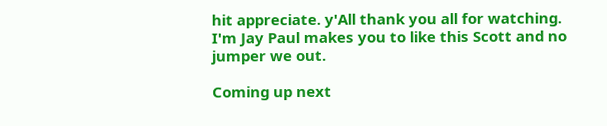hit appreciate. y'All thank you all for watching. I'm Jay Paul makes you to like this Scott and no jumper we out.

Coming up next